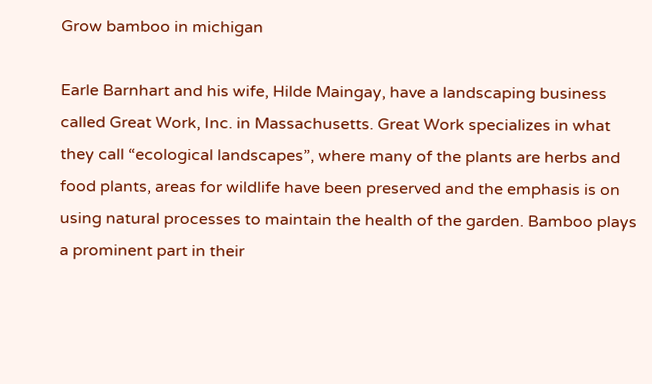Grow bamboo in michigan

Earle Barnhart and his wife, Hilde Maingay, have a landscaping business called Great Work, Inc. in Massachusetts. Great Work specializes in what they call “ecological landscapes”, where many of the plants are herbs and food plants, areas for wildlife have been preserved and the emphasis is on using natural processes to maintain the health of the garden. Bamboo plays a prominent part in their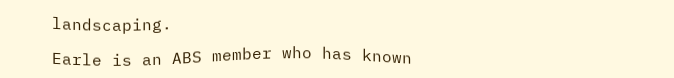landscaping.

Earle is an ABS member who has known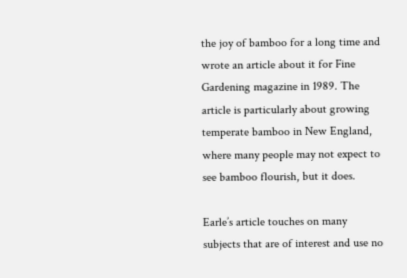the joy of bamboo for a long time and wrote an article about it for Fine Gardening magazine in 1989. The article is particularly about growing temperate bamboo in New England, where many people may not expect to see bamboo flourish, but it does.

Earle’s article touches on many subjects that are of interest and use no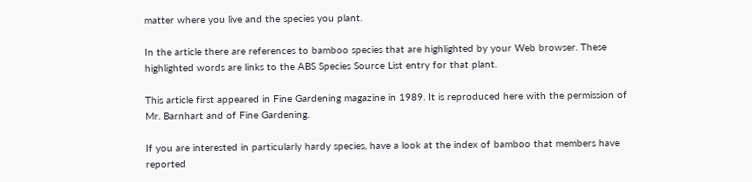matter where you live and the species you plant.

In the article there are references to bamboo species that are highlighted by your Web browser. These highlighted words are links to the ABS Species Source List entry for that plant.

This article first appeared in Fine Gardening magazine in 1989. It is reproduced here with the permission of Mr. Barnhart and of Fine Gardening.

If you are interested in particularly hardy species, have a look at the index of bamboo that members have reported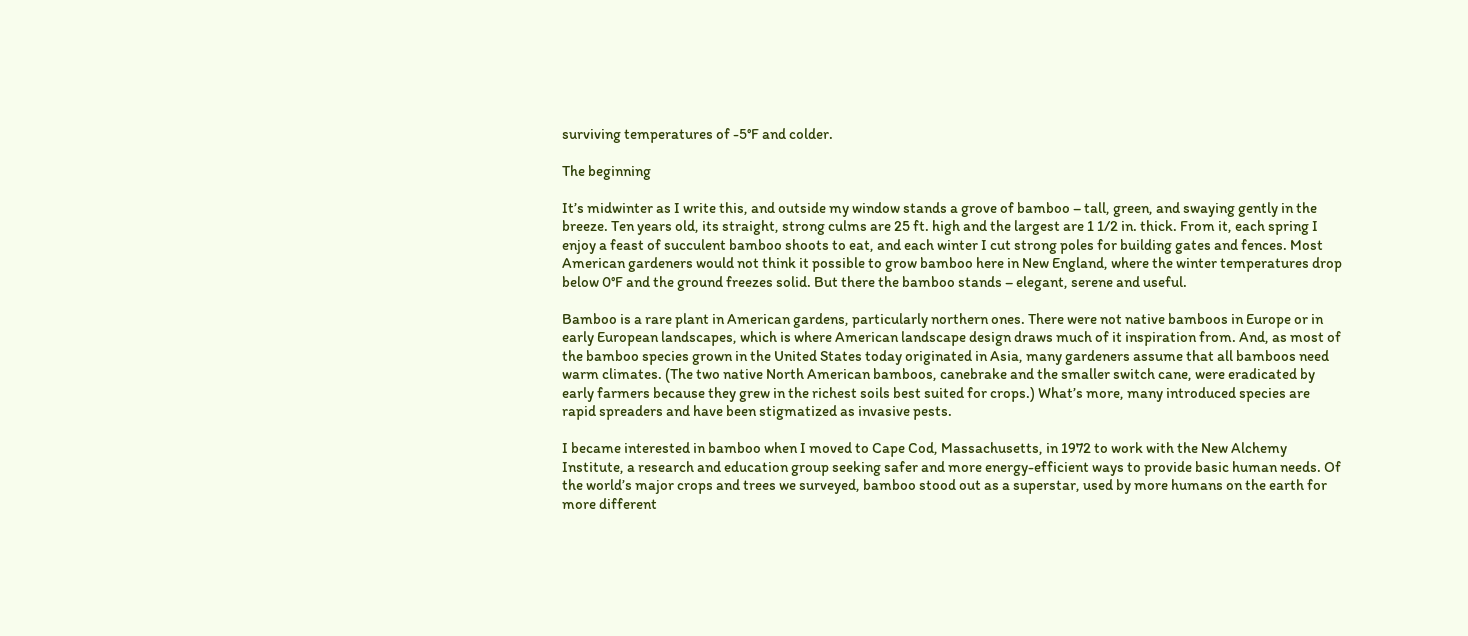surviving temperatures of -5°F and colder.

The beginning

It’s midwinter as I write this, and outside my window stands a grove of bamboo – tall, green, and swaying gently in the breeze. Ten years old, its straight, strong culms are 25 ft. high and the largest are 1 1/2 in. thick. From it, each spring I enjoy a feast of succulent bamboo shoots to eat, and each winter I cut strong poles for building gates and fences. Most American gardeners would not think it possible to grow bamboo here in New England, where the winter temperatures drop below 0°F and the ground freezes solid. But there the bamboo stands – elegant, serene and useful.

Bamboo is a rare plant in American gardens, particularly northern ones. There were not native bamboos in Europe or in early European landscapes, which is where American landscape design draws much of it inspiration from. And, as most of the bamboo species grown in the United States today originated in Asia, many gardeners assume that all bamboos need warm climates. (The two native North American bamboos, canebrake and the smaller switch cane, were eradicated by early farmers because they grew in the richest soils best suited for crops.) What’s more, many introduced species are rapid spreaders and have been stigmatized as invasive pests.

I became interested in bamboo when I moved to Cape Cod, Massachusetts, in 1972 to work with the New Alchemy Institute, a research and education group seeking safer and more energy-efficient ways to provide basic human needs. Of the world’s major crops and trees we surveyed, bamboo stood out as a superstar, used by more humans on the earth for more different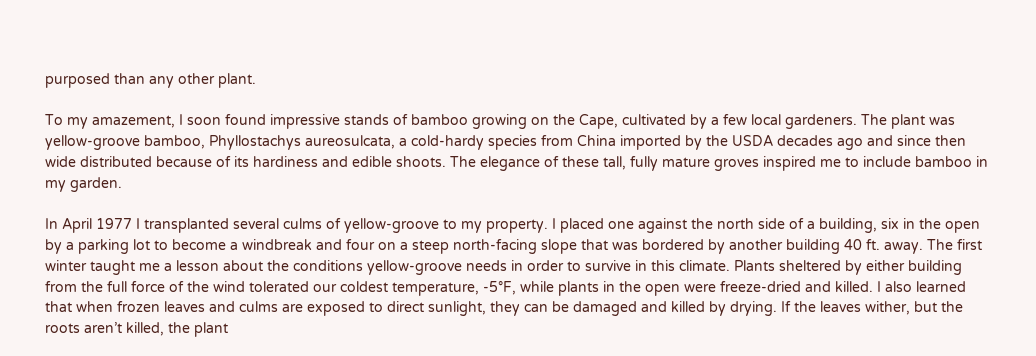purposed than any other plant.

To my amazement, I soon found impressive stands of bamboo growing on the Cape, cultivated by a few local gardeners. The plant was yellow-groove bamboo, Phyllostachys aureosulcata, a cold-hardy species from China imported by the USDA decades ago and since then wide distributed because of its hardiness and edible shoots. The elegance of these tall, fully mature groves inspired me to include bamboo in my garden.

In April 1977 I transplanted several culms of yellow-groove to my property. I placed one against the north side of a building, six in the open by a parking lot to become a windbreak and four on a steep north-facing slope that was bordered by another building 40 ft. away. The first winter taught me a lesson about the conditions yellow-groove needs in order to survive in this climate. Plants sheltered by either building from the full force of the wind tolerated our coldest temperature, -5°F, while plants in the open were freeze-dried and killed. I also learned that when frozen leaves and culms are exposed to direct sunlight, they can be damaged and killed by drying. If the leaves wither, but the roots aren’t killed, the plant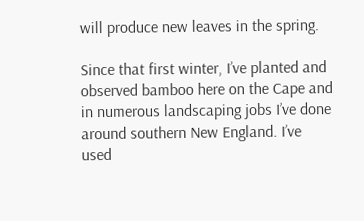will produce new leaves in the spring.

Since that first winter, I’ve planted and observed bamboo here on the Cape and in numerous landscaping jobs I’ve done around southern New England. I’ve used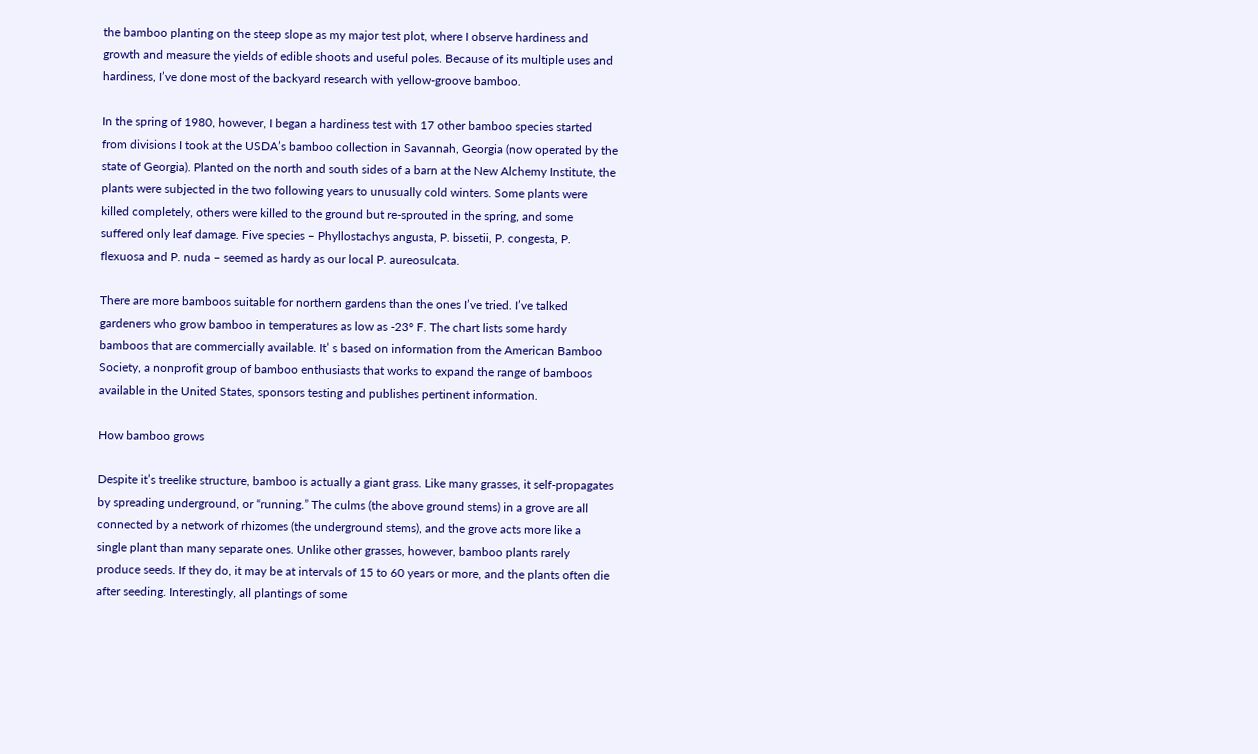the bamboo planting on the steep slope as my major test plot, where I observe hardiness and growth and measure the yields of edible shoots and useful poles. Because of its multiple uses and hardiness, I’ve done most of the backyard research with yellow-groove bamboo.

In the spring of 1980, however, I began a hardiness test with 17 other bamboo species started from divisions I took at the USDA’s bamboo collection in Savannah, Georgia (now operated by the state of Georgia). Planted on the north and south sides of a barn at the New Alchemy Institute, the plants were subjected in the two following years to unusually cold winters. Some plants were killed completely, others were killed to the ground but re-sprouted in the spring, and some suffered only leaf damage. Five species – Phyllostachys angusta, P. bissetii, P. congesta, P. flexuosa and P. nuda – seemed as hardy as our local P. aureosulcata.

There are more bamboos suitable for northern gardens than the ones I’ve tried. I’ve talked gardeners who grow bamboo in temperatures as low as -23° F. The chart lists some hardy bamboos that are commercially available. It’ s based on information from the American Bamboo Society, a nonprofit group of bamboo enthusiasts that works to expand the range of bamboos available in the United States, sponsors testing and publishes pertinent information.

How bamboo grows

Despite it’s treelike structure, bamboo is actually a giant grass. Like many grasses, it self-propagates by spreading underground, or “running.” The culms (the above ground stems) in a grove are all connected by a network of rhizomes (the underground stems), and the grove acts more like a single plant than many separate ones. Unlike other grasses, however, bamboo plants rarely produce seeds. If they do, it may be at intervals of 15 to 60 years or more, and the plants often die after seeding. Interestingly, all plantings of some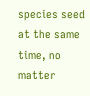species seed at the same time, no matter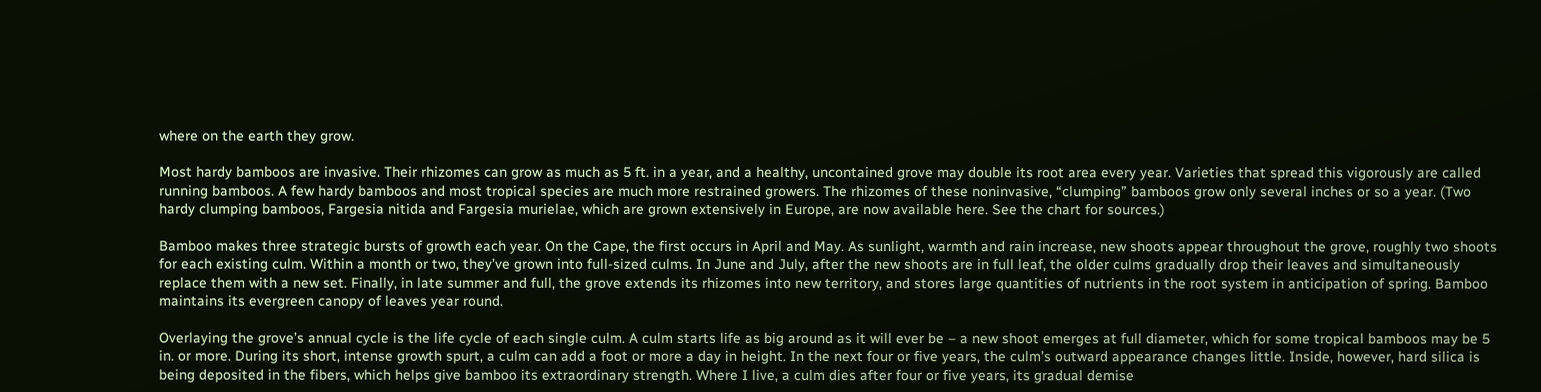where on the earth they grow.

Most hardy bamboos are invasive. Their rhizomes can grow as much as 5 ft. in a year, and a healthy, uncontained grove may double its root area every year. Varieties that spread this vigorously are called running bamboos. A few hardy bamboos and most tropical species are much more restrained growers. The rhizomes of these noninvasive, “clumping” bamboos grow only several inches or so a year. (Two hardy clumping bamboos, Fargesia nitida and Fargesia murielae, which are grown extensively in Europe, are now available here. See the chart for sources.)

Bamboo makes three strategic bursts of growth each year. On the Cape, the first occurs in April and May. As sunlight, warmth and rain increase, new shoots appear throughout the grove, roughly two shoots for each existing culm. Within a month or two, they’ve grown into full-sized culms. In June and July, after the new shoots are in full leaf, the older culms gradually drop their leaves and simultaneously replace them with a new set. Finally, in late summer and full, the grove extends its rhizomes into new territory, and stores large quantities of nutrients in the root system in anticipation of spring. Bamboo maintains its evergreen canopy of leaves year round.

Overlaying the grove’s annual cycle is the life cycle of each single culm. A culm starts life as big around as it will ever be – a new shoot emerges at full diameter, which for some tropical bamboos may be 5 in. or more. During its short, intense growth spurt, a culm can add a foot or more a day in height. In the next four or five years, the culm’s outward appearance changes little. Inside, however, hard silica is being deposited in the fibers, which helps give bamboo its extraordinary strength. Where I live, a culm dies after four or five years, its gradual demise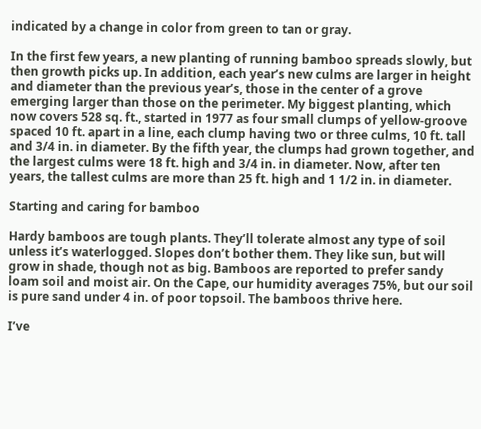indicated by a change in color from green to tan or gray.

In the first few years, a new planting of running bamboo spreads slowly, but then growth picks up. In addition, each year’s new culms are larger in height and diameter than the previous year’s, those in the center of a grove emerging larger than those on the perimeter. My biggest planting, which now covers 528 sq. ft., started in 1977 as four small clumps of yellow-groove spaced 10 ft. apart in a line, each clump having two or three culms, 10 ft. tall and 3/4 in. in diameter. By the fifth year, the clumps had grown together, and the largest culms were 18 ft. high and 3/4 in. in diameter. Now, after ten years, the tallest culms are more than 25 ft. high and 1 1/2 in. in diameter.

Starting and caring for bamboo

Hardy bamboos are tough plants. They’ll tolerate almost any type of soil unless it’s waterlogged. Slopes don’t bother them. They like sun, but will grow in shade, though not as big. Bamboos are reported to prefer sandy loam soil and moist air. On the Cape, our humidity averages 75%, but our soil is pure sand under 4 in. of poor topsoil. The bamboos thrive here.

I’ve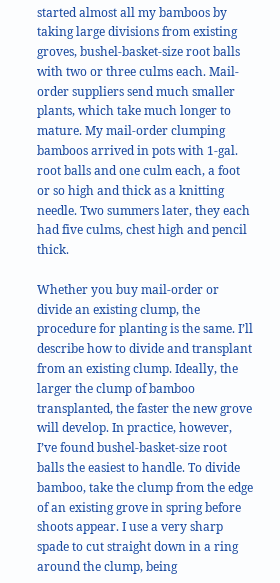started almost all my bamboos by taking large divisions from existing groves, bushel-basket-size root balls with two or three culms each. Mail-order suppliers send much smaller plants, which take much longer to mature. My mail-order clumping bamboos arrived in pots with 1-gal. root balls and one culm each, a foot or so high and thick as a knitting needle. Two summers later, they each had five culms, chest high and pencil thick.

Whether you buy mail-order or divide an existing clump, the procedure for planting is the same. I’ll describe how to divide and transplant from an existing clump. Ideally, the larger the clump of bamboo transplanted, the faster the new grove will develop. In practice, however, I’ve found bushel-basket-size root balls the easiest to handle. To divide bamboo, take the clump from the edge of an existing grove in spring before shoots appear. I use a very sharp spade to cut straight down in a ring around the clump, being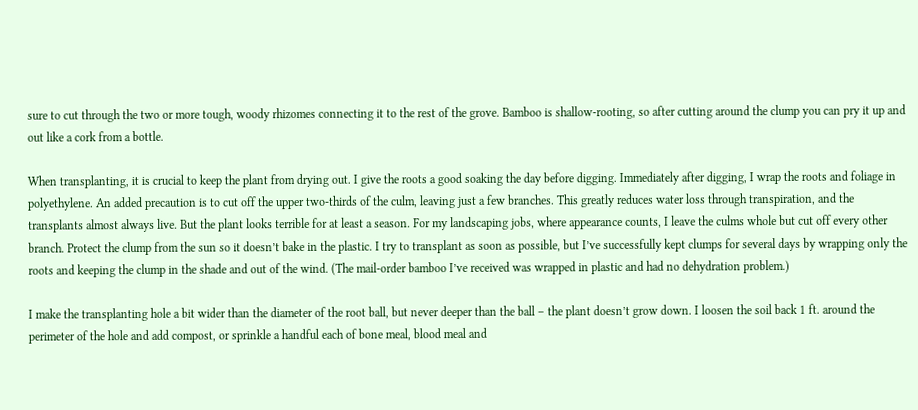sure to cut through the two or more tough, woody rhizomes connecting it to the rest of the grove. Bamboo is shallow-rooting, so after cutting around the clump you can pry it up and out like a cork from a bottle.

When transplanting, it is crucial to keep the plant from drying out. I give the roots a good soaking the day before digging. Immediately after digging, I wrap the roots and foliage in polyethylene. An added precaution is to cut off the upper two-thirds of the culm, leaving just a few branches. This greatly reduces water loss through transpiration, and the transplants almost always live. But the plant looks terrible for at least a season. For my landscaping jobs, where appearance counts, I leave the culms whole but cut off every other branch. Protect the clump from the sun so it doesn’t bake in the plastic. I try to transplant as soon as possible, but I’ve successfully kept clumps for several days by wrapping only the roots and keeping the clump in the shade and out of the wind. (The mail-order bamboo I’ve received was wrapped in plastic and had no dehydration problem.)

I make the transplanting hole a bit wider than the diameter of the root ball, but never deeper than the ball – the plant doesn’t grow down. I loosen the soil back 1 ft. around the perimeter of the hole and add compost, or sprinkle a handful each of bone meal, blood meal and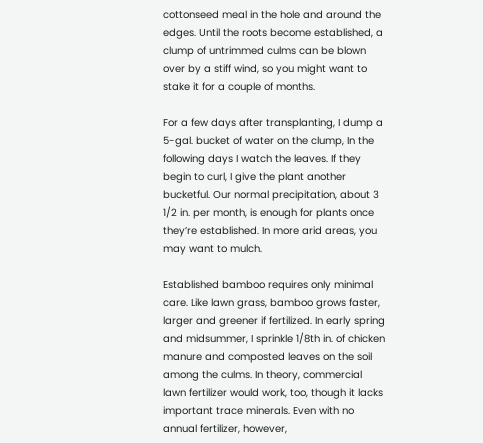cottonseed meal in the hole and around the edges. Until the roots become established, a clump of untrimmed culms can be blown over by a stiff wind, so you might want to stake it for a couple of months.

For a few days after transplanting, I dump a 5-gal. bucket of water on the clump, In the following days I watch the leaves. If they begin to curl, I give the plant another bucketful. Our normal precipitation, about 3 1/2 in. per month, is enough for plants once they’re established. In more arid areas, you may want to mulch.

Established bamboo requires only minimal care. Like lawn grass, bamboo grows faster, larger and greener if fertilized. In early spring and midsummer, I sprinkle 1/8th in. of chicken manure and composted leaves on the soil among the culms. In theory, commercial lawn fertilizer would work, too, though it lacks important trace minerals. Even with no annual fertilizer, however,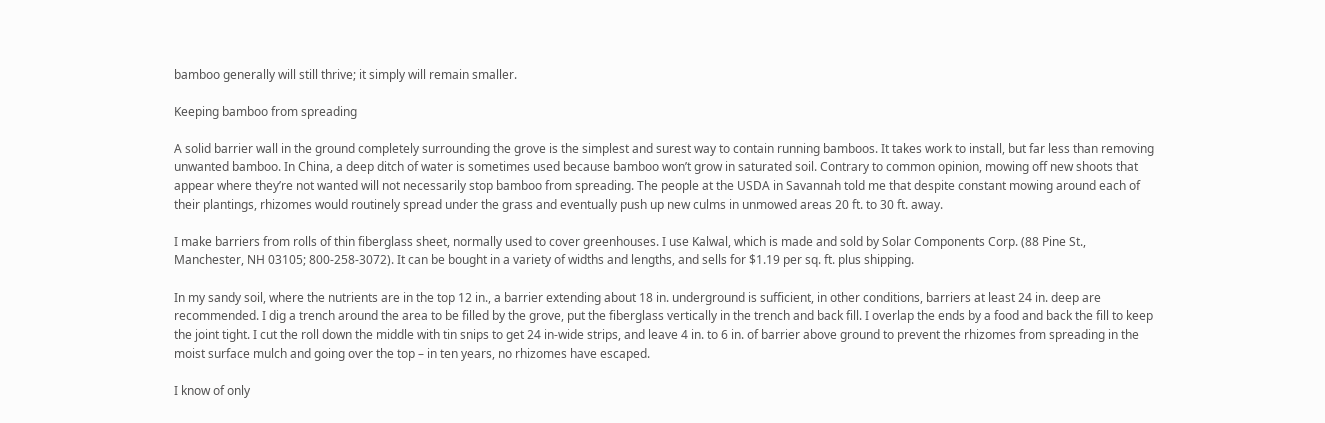bamboo generally will still thrive; it simply will remain smaller.

Keeping bamboo from spreading

A solid barrier wall in the ground completely surrounding the grove is the simplest and surest way to contain running bamboos. It takes work to install, but far less than removing unwanted bamboo. In China, a deep ditch of water is sometimes used because bamboo won’t grow in saturated soil. Contrary to common opinion, mowing off new shoots that appear where they’re not wanted will not necessarily stop bamboo from spreading. The people at the USDA in Savannah told me that despite constant mowing around each of their plantings, rhizomes would routinely spread under the grass and eventually push up new culms in unmowed areas 20 ft. to 30 ft. away.

I make barriers from rolls of thin fiberglass sheet, normally used to cover greenhouses. I use Kalwal, which is made and sold by Solar Components Corp. (88 Pine St., Manchester, NH 03105; 800-258-3072). It can be bought in a variety of widths and lengths, and sells for $1.19 per sq. ft. plus shipping.

In my sandy soil, where the nutrients are in the top 12 in., a barrier extending about 18 in. underground is sufficient, in other conditions, barriers at least 24 in. deep are recommended. I dig a trench around the area to be filled by the grove, put the fiberglass vertically in the trench and back fill. I overlap the ends by a food and back the fill to keep the joint tight. I cut the roll down the middle with tin snips to get 24 in-wide strips, and leave 4 in. to 6 in. of barrier above ground to prevent the rhizomes from spreading in the moist surface mulch and going over the top – in ten years, no rhizomes have escaped.

I know of only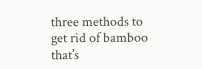three methods to get rid of bamboo that’s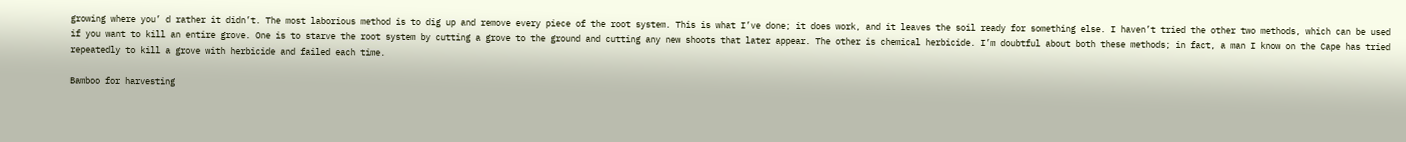growing where you’ d rather it didn’t. The most laborious method is to dig up and remove every piece of the root system. This is what I’ve done; it does work, and it leaves the soil ready for something else. I haven’t tried the other two methods, which can be used if you want to kill an entire grove. One is to starve the root system by cutting a grove to the ground and cutting any new shoots that later appear. The other is chemical herbicide. I’m doubtful about both these methods; in fact, a man I know on the Cape has tried repeatedly to kill a grove with herbicide and failed each time.

Bamboo for harvesting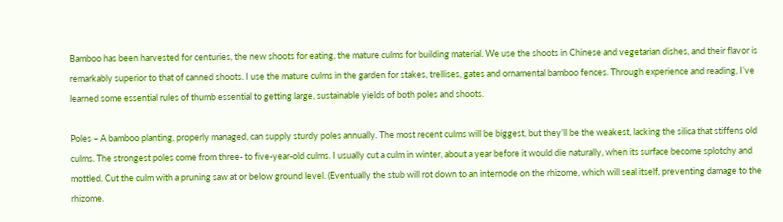Bamboo has been harvested for centuries, the new shoots for eating, the mature culms for building material. We use the shoots in Chinese and vegetarian dishes, and their flavor is remarkably superior to that of canned shoots. I use the mature culms in the garden for stakes, trellises, gates and ornamental bamboo fences. Through experience and reading, I’ve learned some essential rules of thumb essential to getting large, sustainable yields of both poles and shoots.

Poles – A bamboo planting, properly managed, can supply sturdy poles annually. The most recent culms will be biggest, but they’ll be the weakest, lacking the silica that stiffens old culms. The strongest poles come from three- to five-year-old culms. I usually cut a culm in winter, about a year before it would die naturally, when its surface become splotchy and mottled. Cut the culm with a pruning saw at or below ground level. (Eventually the stub will rot down to an internode on the rhizome, which will seal itself, preventing damage to the rhizome.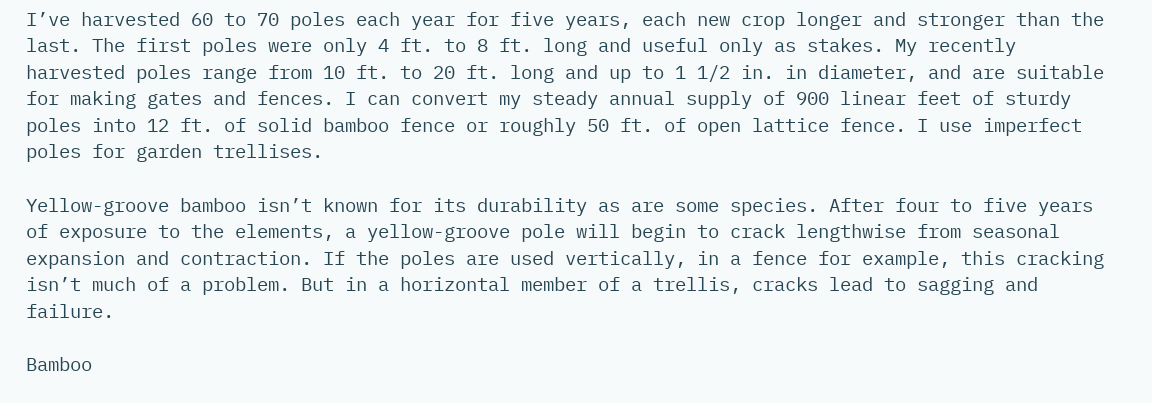I’ve harvested 60 to 70 poles each year for five years, each new crop longer and stronger than the last. The first poles were only 4 ft. to 8 ft. long and useful only as stakes. My recently harvested poles range from 10 ft. to 20 ft. long and up to 1 1/2 in. in diameter, and are suitable for making gates and fences. I can convert my steady annual supply of 900 linear feet of sturdy poles into 12 ft. of solid bamboo fence or roughly 50 ft. of open lattice fence. I use imperfect poles for garden trellises.

Yellow-groove bamboo isn’t known for its durability as are some species. After four to five years of exposure to the elements, a yellow-groove pole will begin to crack lengthwise from seasonal expansion and contraction. If the poles are used vertically, in a fence for example, this cracking isn’t much of a problem. But in a horizontal member of a trellis, cracks lead to sagging and failure.

Bamboo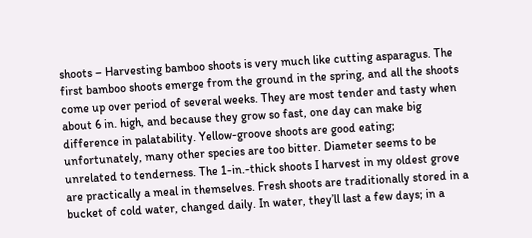shoots – Harvesting bamboo shoots is very much like cutting asparagus. The first bamboo shoots emerge from the ground in the spring, and all the shoots come up over period of several weeks. They are most tender and tasty when about 6 in. high, and because they grow so fast, one day can make big difference in palatability. Yellow-groove shoots are good eating; unfortunately, many other species are too bitter. Diameter seems to be unrelated to tenderness. The 1-in.-thick shoots I harvest in my oldest grove are practically a meal in themselves. Fresh shoots are traditionally stored in a bucket of cold water, changed daily. In water, they’ll last a few days; in a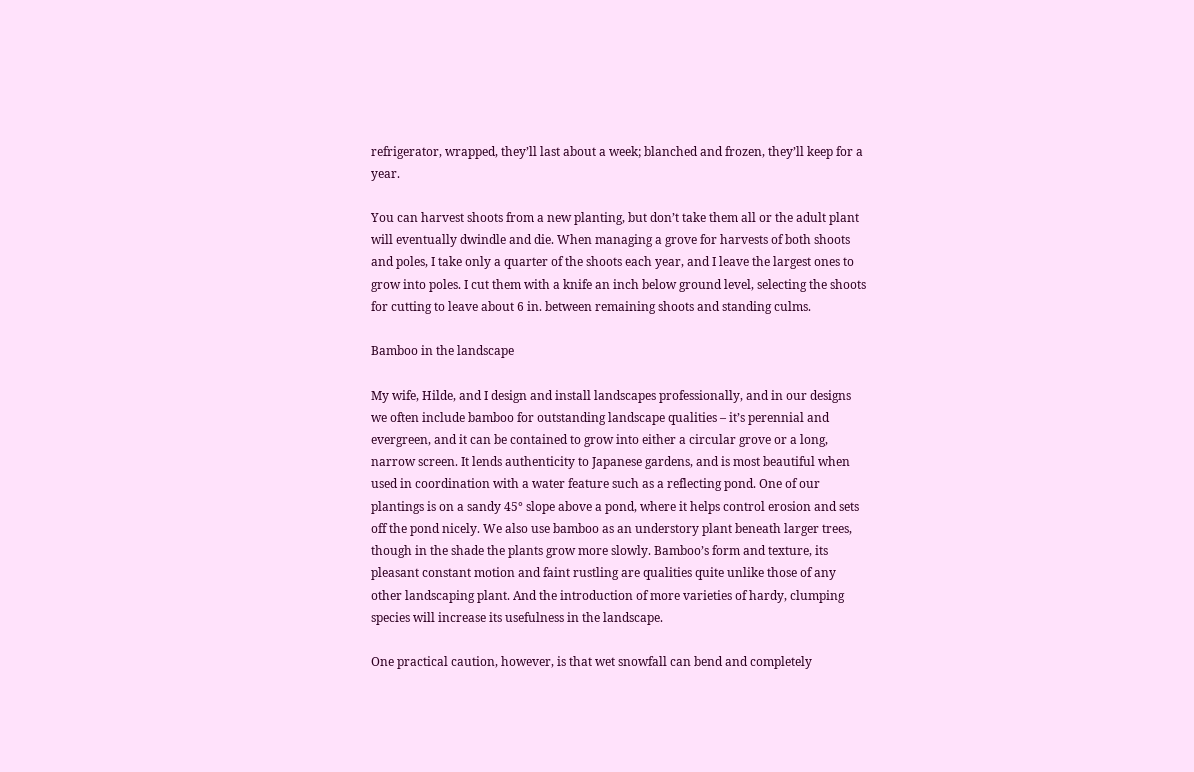refrigerator, wrapped, they’ll last about a week; blanched and frozen, they’ll keep for a year.

You can harvest shoots from a new planting, but don’t take them all or the adult plant will eventually dwindle and die. When managing a grove for harvests of both shoots and poles, I take only a quarter of the shoots each year, and I leave the largest ones to grow into poles. I cut them with a knife an inch below ground level, selecting the shoots for cutting to leave about 6 in. between remaining shoots and standing culms.

Bamboo in the landscape

My wife, Hilde, and I design and install landscapes professionally, and in our designs we often include bamboo for outstanding landscape qualities – it’s perennial and evergreen, and it can be contained to grow into either a circular grove or a long, narrow screen. It lends authenticity to Japanese gardens, and is most beautiful when used in coordination with a water feature such as a reflecting pond. One of our plantings is on a sandy 45° slope above a pond, where it helps control erosion and sets off the pond nicely. We also use bamboo as an understory plant beneath larger trees, though in the shade the plants grow more slowly. Bamboo’s form and texture, its pleasant constant motion and faint rustling are qualities quite unlike those of any other landscaping plant. And the introduction of more varieties of hardy, clumping species will increase its usefulness in the landscape.

One practical caution, however, is that wet snowfall can bend and completely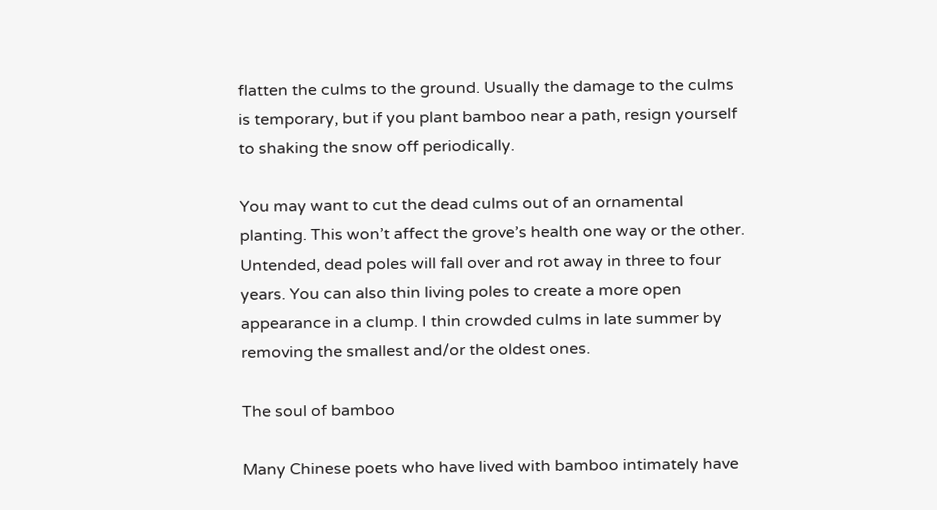flatten the culms to the ground. Usually the damage to the culms is temporary, but if you plant bamboo near a path, resign yourself to shaking the snow off periodically.

You may want to cut the dead culms out of an ornamental planting. This won’t affect the grove’s health one way or the other. Untended, dead poles will fall over and rot away in three to four years. You can also thin living poles to create a more open appearance in a clump. I thin crowded culms in late summer by removing the smallest and/or the oldest ones.

The soul of bamboo

Many Chinese poets who have lived with bamboo intimately have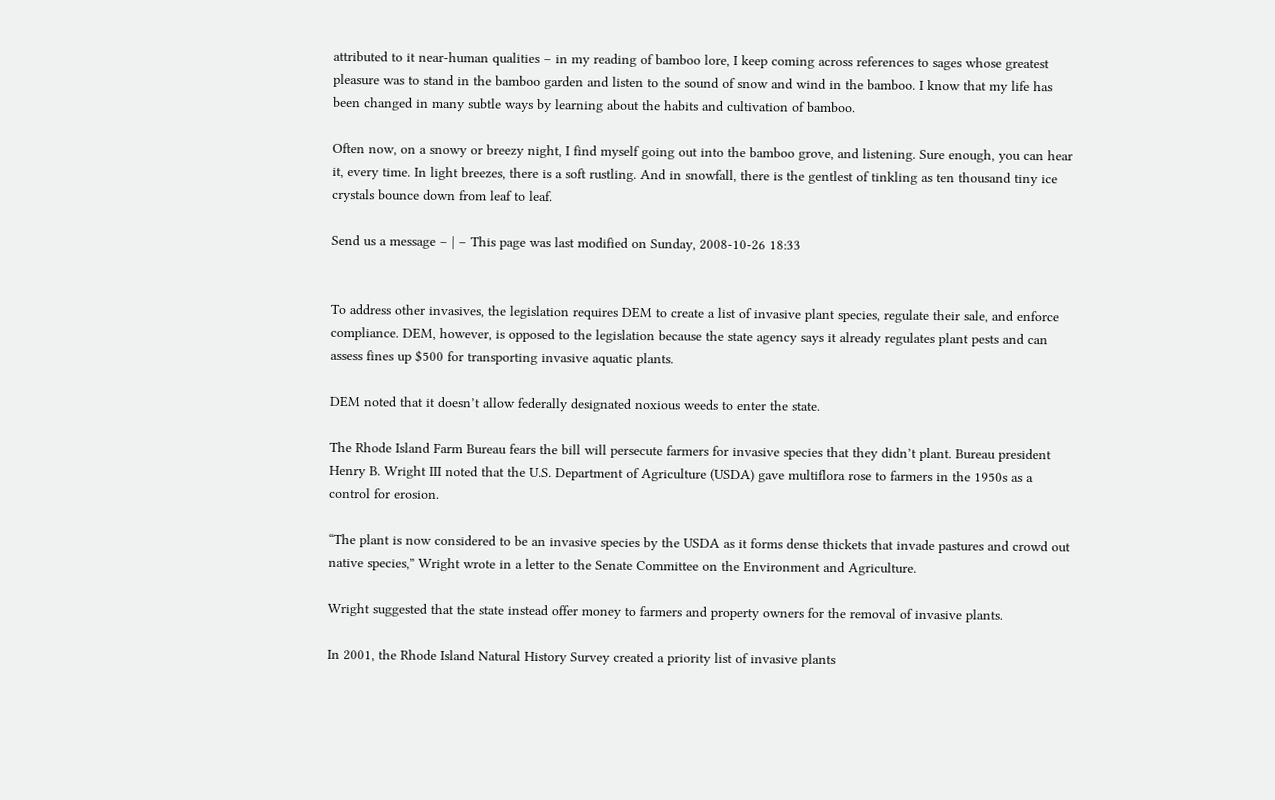attributed to it near-human qualities – in my reading of bamboo lore, I keep coming across references to sages whose greatest pleasure was to stand in the bamboo garden and listen to the sound of snow and wind in the bamboo. I know that my life has been changed in many subtle ways by learning about the habits and cultivation of bamboo.

Often now, on a snowy or breezy night, I find myself going out into the bamboo grove, and listening. Sure enough, you can hear it, every time. In light breezes, there is a soft rustling. And in snowfall, there is the gentlest of tinkling as ten thousand tiny ice crystals bounce down from leaf to leaf.

Send us a message – | – This page was last modified on Sunday, 2008-10-26 18:33


To address other invasives, the legislation requires DEM to create a list of invasive plant species, regulate their sale, and enforce compliance. DEM, however, is opposed to the legislation because the state agency says it already regulates plant pests and can assess fines up $500 for transporting invasive aquatic plants.

DEM noted that it doesn’t allow federally designated noxious weeds to enter the state.

The Rhode Island Farm Bureau fears the bill will persecute farmers for invasive species that they didn’t plant. Bureau president Henry B. Wright III noted that the U.S. Department of Agriculture (USDA) gave multiflora rose to farmers in the 1950s as a control for erosion.

“The plant is now considered to be an invasive species by the USDA as it forms dense thickets that invade pastures and crowd out native species,” Wright wrote in a letter to the Senate Committee on the Environment and Agriculture.

Wright suggested that the state instead offer money to farmers and property owners for the removal of invasive plants.

In 2001, the Rhode Island Natural History Survey created a priority list of invasive plants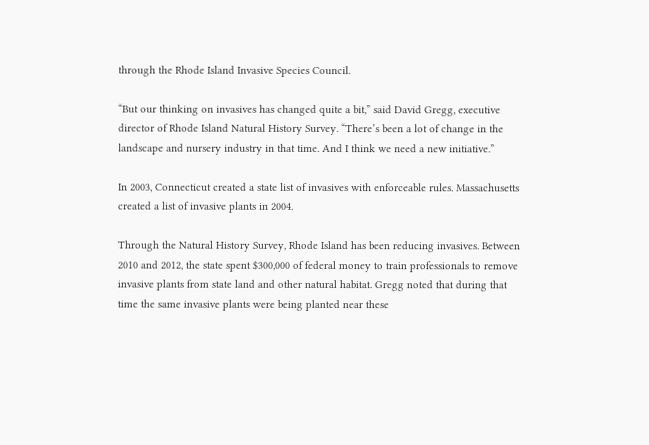through the Rhode Island Invasive Species Council.

“But our thinking on invasives has changed quite a bit,” said David Gregg, executive director of Rhode Island Natural History Survey. “There’s been a lot of change in the landscape and nursery industry in that time. And I think we need a new initiative.”

In 2003, Connecticut created a state list of invasives with enforceable rules. Massachusetts created a list of invasive plants in 2004.

Through the Natural History Survey, Rhode Island has been reducing invasives. Between 2010 and 2012, the state spent $300,000 of federal money to train professionals to remove invasive plants from state land and other natural habitat. Gregg noted that during that time the same invasive plants were being planted near these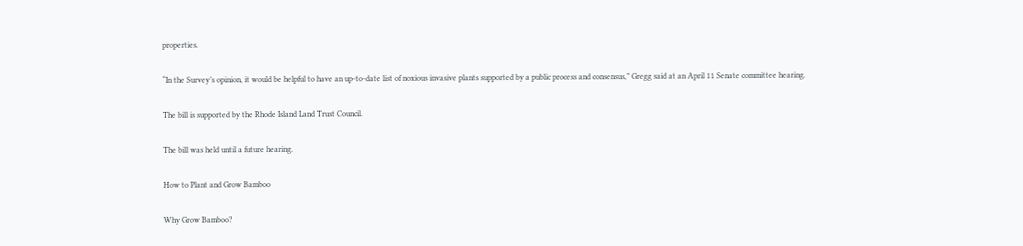properties.

“In the Survey’s opinion, it would be helpful to have an up-to-date list of noxious invasive plants supported by a public process and consensus,” Gregg said at an April 11 Senate committee hearing.

The bill is supported by the Rhode Island Land Trust Council.

The bill was held until a future hearing.

How to Plant and Grow Bamboo

Why Grow Bamboo?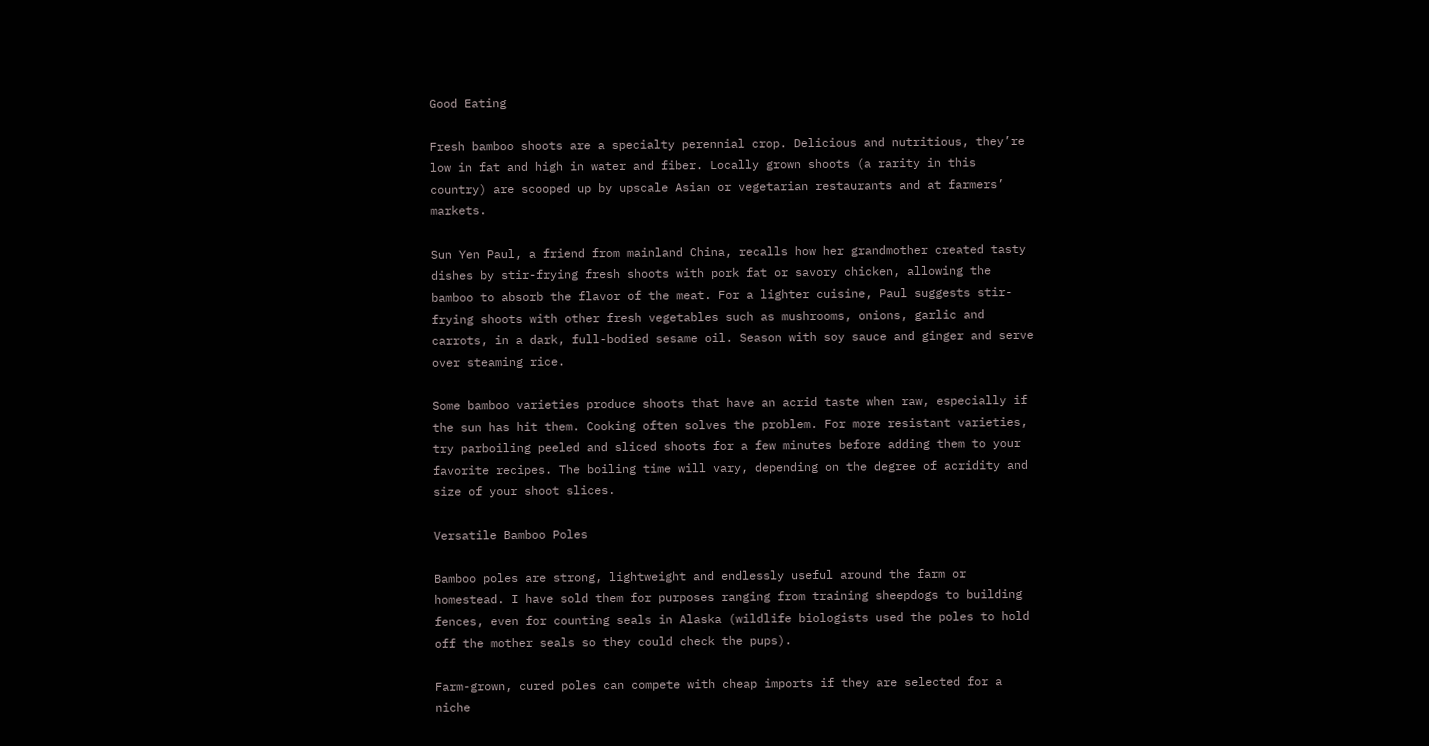Good Eating

Fresh bamboo shoots are a specialty perennial crop. Delicious and nutritious, they’re low in fat and high in water and fiber. Locally grown shoots (a rarity in this country) are scooped up by upscale Asian or vegetarian restaurants and at farmers’ markets.

Sun Yen Paul, a friend from mainland China, recalls how her grandmother created tasty dishes by stir-frying fresh shoots with pork fat or savory chicken, allowing the bamboo to absorb the flavor of the meat. For a lighter cuisine, Paul suggests stir-frying shoots with other fresh vegetables such as mushrooms, onions, garlic and carrots, in a dark, full-bodied sesame oil. Season with soy sauce and ginger and serve over steaming rice.

Some bamboo varieties produce shoots that have an acrid taste when raw, especially if the sun has hit them. Cooking often solves the problem. For more resistant varieties, try parboiling peeled and sliced shoots for a few minutes before adding them to your favorite recipes. The boiling time will vary, depending on the degree of acridity and size of your shoot slices.

Versatile Bamboo Poles

Bamboo poles are strong, lightweight and endlessly useful around the farm or homestead. I have sold them for purposes ranging from training sheepdogs to building fences, even for counting seals in Alaska (wildlife biologists used the poles to hold off the mother seals so they could check the pups).

Farm-grown, cured poles can compete with cheap imports if they are selected for a niche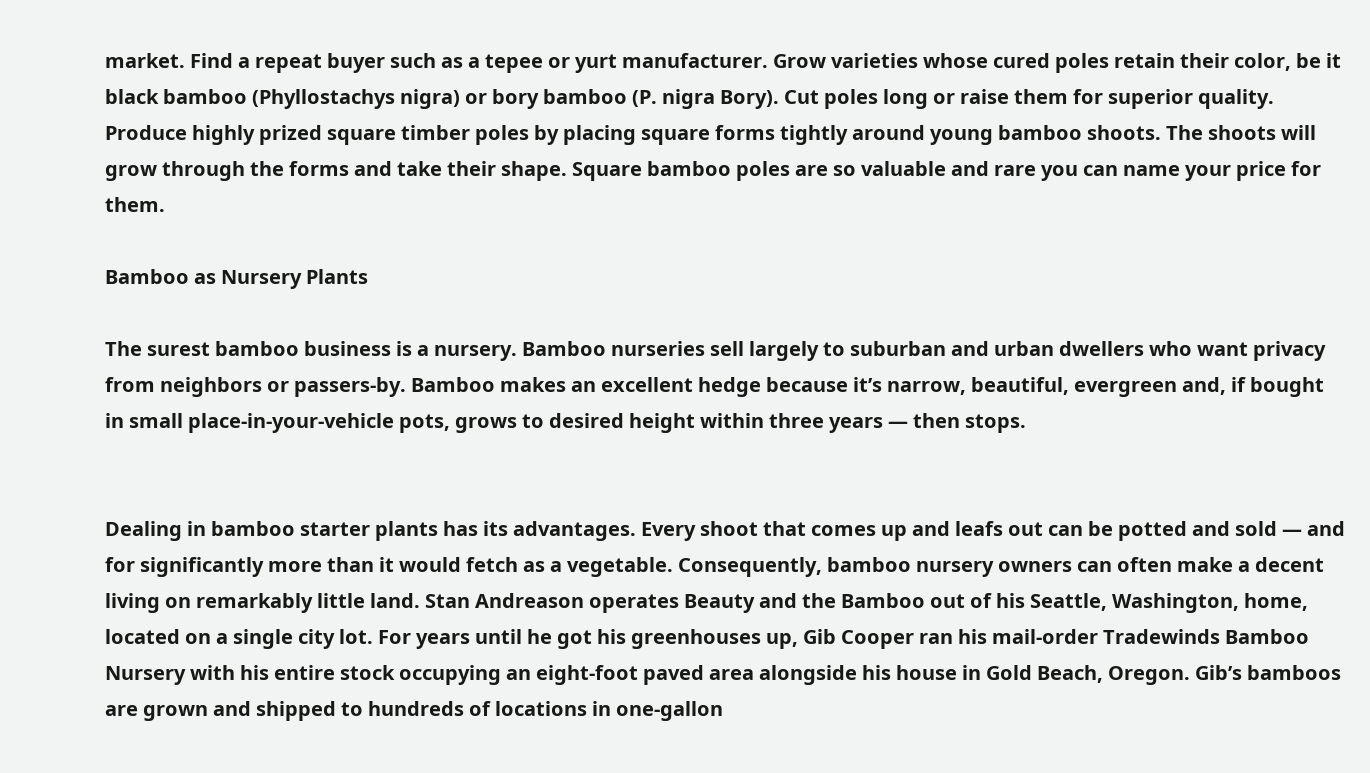market. Find a repeat buyer such as a tepee or yurt manufacturer. Grow varieties whose cured poles retain their color, be it black bamboo (Phyllostachys nigra) or bory bamboo (P. nigra Bory). Cut poles long or raise them for superior quality. Produce highly prized square timber poles by placing square forms tightly around young bamboo shoots. The shoots will grow through the forms and take their shape. Square bamboo poles are so valuable and rare you can name your price for them.

Bamboo as Nursery Plants

The surest bamboo business is a nursery. Bamboo nurseries sell largely to suburban and urban dwellers who want privacy from neighbors or passers-by. Bamboo makes an excellent hedge because it’s narrow, beautiful, evergreen and, if bought in small place-in-your-vehicle pots, grows to desired height within three years — then stops.


Dealing in bamboo starter plants has its advantages. Every shoot that comes up and leafs out can be potted and sold — and for significantly more than it would fetch as a vegetable. Consequently, bamboo nursery owners can often make a decent living on remarkably little land. Stan Andreason operates Beauty and the Bamboo out of his Seattle, Washington, home, located on a single city lot. For years until he got his greenhouses up, Gib Cooper ran his mail-order Tradewinds Bamboo Nursery with his entire stock occupying an eight-foot paved area alongside his house in Gold Beach, Oregon. Gib’s bamboos are grown and shipped to hundreds of locations in one-gallon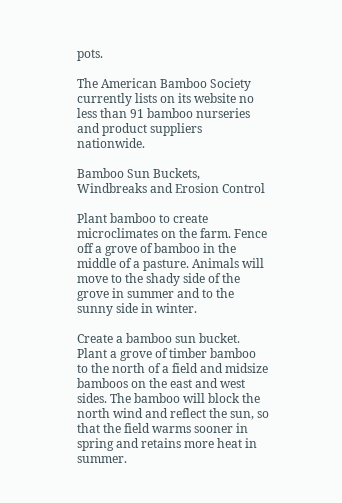pots.

The American Bamboo Society currently lists on its website no less than 91 bamboo nurseries and product suppliers nationwide.

Bamboo Sun Buckets, Windbreaks and Erosion Control

Plant bamboo to create microclimates on the farm. Fence off a grove of bamboo in the middle of a pasture. Animals will move to the shady side of the grove in summer and to the sunny side in winter.

Create a bamboo sun bucket. Plant a grove of timber bamboo to the north of a field and midsize bamboos on the east and west sides. The bamboo will block the north wind and reflect the sun, so that the field warms sooner in spring and retains more heat in summer.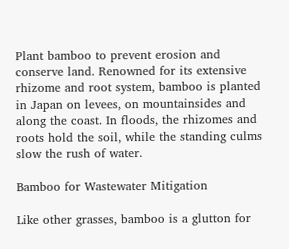Plant bamboo to prevent erosion and conserve land. Renowned for its extensive rhizome and root system, bamboo is planted in Japan on levees, on mountainsides and along the coast. In floods, the rhizomes and roots hold the soil, while the standing culms slow the rush of water.

Bamboo for Wastewater Mitigation

Like other grasses, bamboo is a glutton for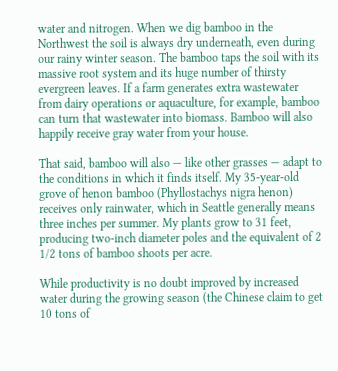water and nitrogen. When we dig bamboo in the Northwest the soil is always dry underneath, even during our rainy winter season. The bamboo taps the soil with its massive root system and its huge number of thirsty evergreen leaves. If a farm generates extra wastewater from dairy operations or aquaculture, for example, bamboo can turn that wastewater into biomass. Bamboo will also happily receive gray water from your house.

That said, bamboo will also — like other grasses — adapt to the conditions in which it finds itself. My 35-year-old grove of henon bamboo (Phyllostachys nigra henon) receives only rainwater, which in Seattle generally means three inches per summer. My plants grow to 31 feet, producing two-inch diameter poles and the equivalent of 2 1/2 tons of bamboo shoots per acre.

While productivity is no doubt improved by increased water during the growing season (the Chinese claim to get 10 tons of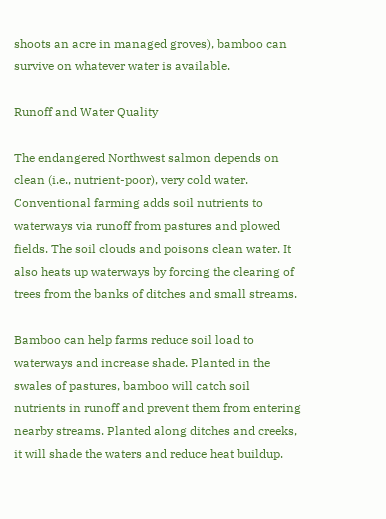shoots an acre in managed groves), bamboo can survive on whatever water is available.

Runoff and Water Quality

The endangered Northwest salmon depends on clean (i.e., nutrient-poor), very cold water. Conventional farming adds soil nutrients to waterways via runoff from pastures and plowed fields. The soil clouds and poisons clean water. It also heats up waterways by forcing the clearing of trees from the banks of ditches and small streams.

Bamboo can help farms reduce soil load to waterways and increase shade. Planted in the swales of pastures, bamboo will catch soil nutrients in runoff and prevent them from entering nearby streams. Planted along ditches and creeks, it will shade the waters and reduce heat buildup.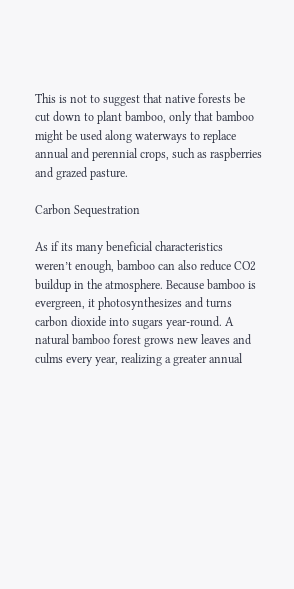This is not to suggest that native forests be cut down to plant bamboo, only that bamboo might be used along waterways to replace annual and perennial crops, such as raspberries and grazed pasture.

Carbon Sequestration

As if its many beneficial characteristics weren’t enough, bamboo can also reduce CO2 buildup in the atmosphere. Because bamboo is evergreen, it photosynthesizes and turns carbon dioxide into sugars year-round. A natural bamboo forest grows new leaves and culms every year, realizing a greater annual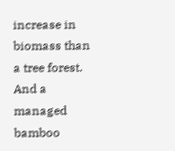increase in biomass than a tree forest. And a managed bamboo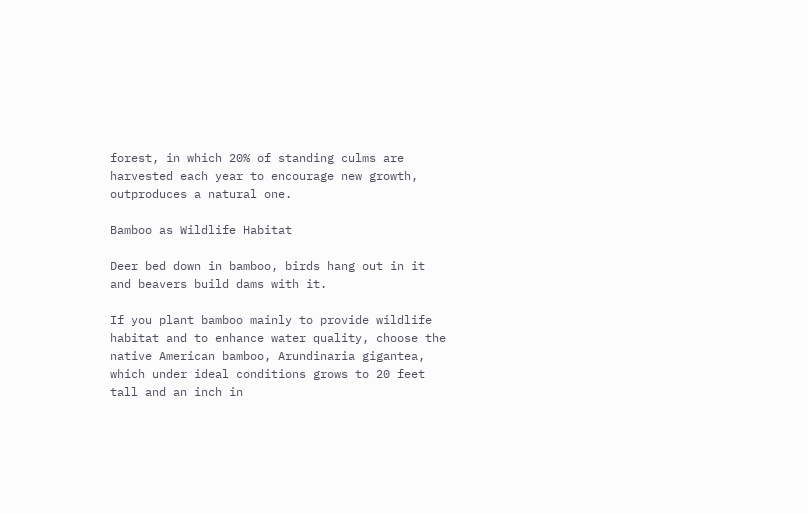forest, in which 20% of standing culms are harvested each year to encourage new growth, outproduces a natural one.

Bamboo as Wildlife Habitat

Deer bed down in bamboo, birds hang out in it and beavers build dams with it.

If you plant bamboo mainly to provide wildlife habitat and to enhance water quality, choose the native American bamboo, Arundinaria gigantea, which under ideal conditions grows to 20 feet tall and an inch in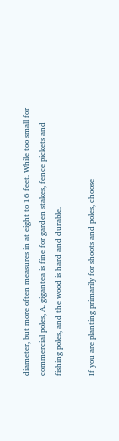diameter, but more often measures in at eight to 16 feet. While too small for commercial poles, A. gigantea is fine for garden stakes, fence pickets and fishing poles, and the wood is hard and durable.

If you are planting primarily for shoots and poles, choose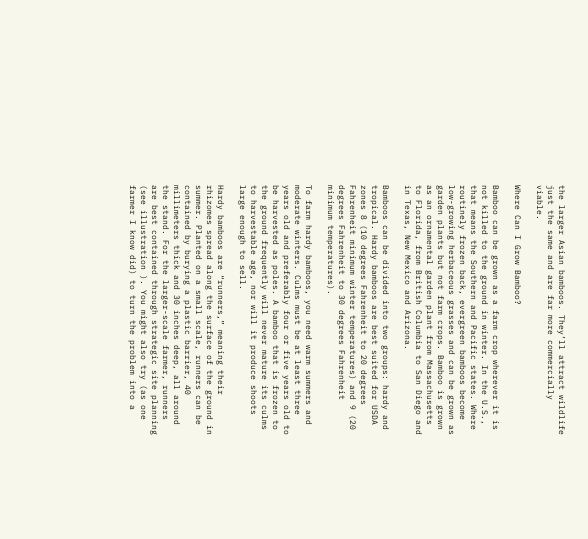the larger Asian bamboos. They’ll attract wildlife just the same and are far more commercially viable.

Where Can I Grow Bamboo?

Bamboo can be grown as a farm crop wherever it is not killed to the ground in winter. In the U.S., that means the Southern and Pacific states. Where routinely frozen back, evergreen bamboos become low-growing herbaceous grasses and can be grown as garden plants but not farm crops. Bamboo is grown as an ornamental garden plant from Massachusetts to Florida, from British Columbia to San Diego and in Texas, New Mexico and Arizona.

Bamboos can be divided into two groups: hardy and tropical. Hardy bamboos are best suited for USDA zones 8 (10 degrees Fahrenheit to 20 degrees Fahrenheit minimum winter temperatures) and 9 (20 degrees Fahrenheit to 30 degrees Fahrenheit minimum temperatures).

To farm hardy bamboos, you need warm summers and moderate winters. Culms must be at least three years old and preferably four or five years old to be harvested as poles. A bamboo that is frozen to the ground frequently will never mature its culms to harvestable age, nor will it produce shoots large enough to sell.

Hardy bamboos are “runners,” meaning their rhizomes spread along the surface of the ground in summer. Planted on a small scale, runners can be contained by burying a plastic barrier, 40 millimeters thick and 30 inches deep, all around the stand. For the larger-scale farmer, runners are best contained through strategic site planning (see illustration ). You might also try (as one farmer I know did) to turn the problem into a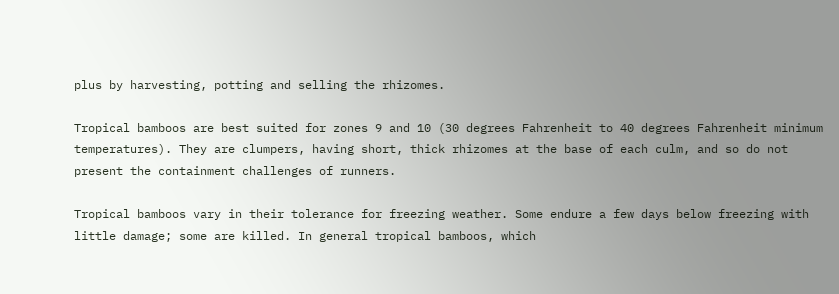plus by harvesting, potting and selling the rhizomes.

Tropical bamboos are best suited for zones 9 and 10 (30 degrees Fahrenheit to 40 degrees Fahrenheit minimum temperatures). They are clumpers, having short, thick rhizomes at the base of each culm, and so do not present the containment challenges of runners.

Tropical bamboos vary in their tolerance for freezing weather. Some endure a few days below freezing with little damage; some are killed. In general tropical bamboos, which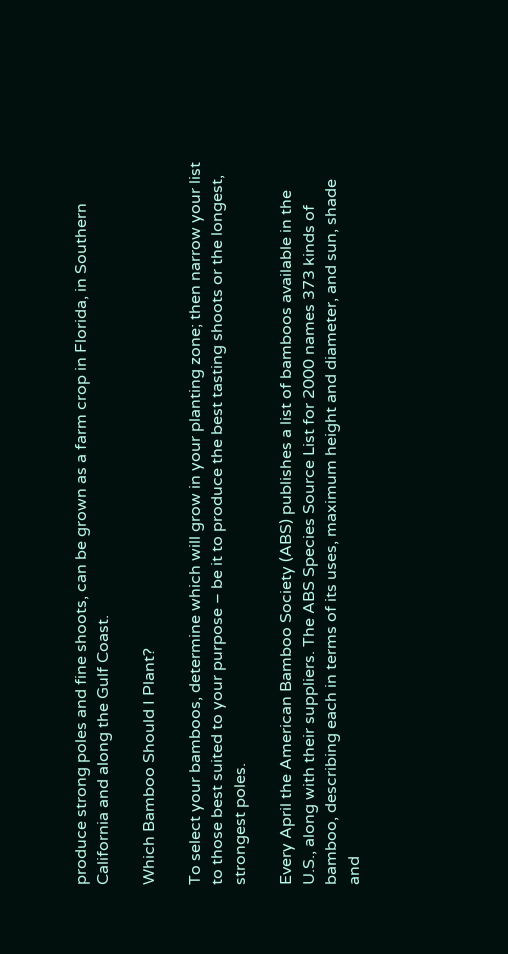produce strong poles and fine shoots, can be grown as a farm crop in Florida, in Southern California and along the Gulf Coast.

Which Bamboo Should I Plant?

To select your bamboos, determine which will grow in your planting zone; then narrow your list to those best suited to your purpose – be it to produce the best tasting shoots or the longest, strongest poles.

Every April the American Bamboo Society (ABS) publishes a list of bamboos available in the U.S., along with their suppliers. The ABS Species Source List for 2000 names 373 kinds of bamboo, describing each in terms of its uses, maximum height and diameter, and sun, shade and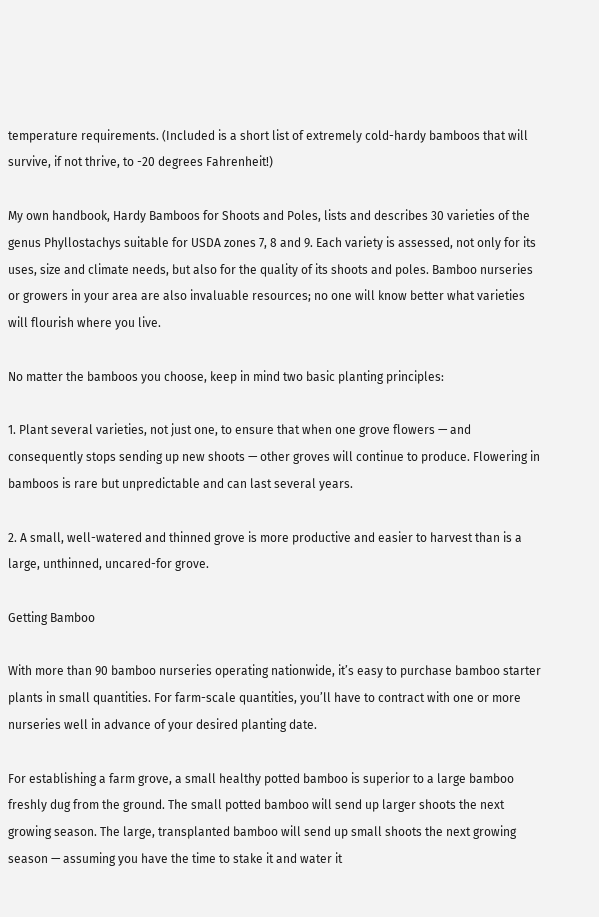temperature requirements. (Included is a short list of extremely cold-hardy bamboos that will survive, if not thrive, to -20 degrees Fahrenheit!)

My own handbook, Hardy Bamboos for Shoots and Poles, lists and describes 30 varieties of the genus Phyllostachys suitable for USDA zones 7, 8 and 9. Each variety is assessed, not only for its uses, size and climate needs, but also for the quality of its shoots and poles. Bamboo nurseries or growers in your area are also invaluable resources; no one will know better what varieties will flourish where you live.

No matter the bamboos you choose, keep in mind two basic planting principles:

1. Plant several varieties, not just one, to ensure that when one grove flowers — and consequently stops sending up new shoots — other groves will continue to produce. Flowering in bamboos is rare but unpredictable and can last several years.

2. A small, well-watered and thinned grove is more productive and easier to harvest than is a large, unthinned, uncared-for grove.

Getting Bamboo

With more than 90 bamboo nurseries operating nationwide, it’s easy to purchase bamboo starter plants in small quantities. For farm-scale quantities, you’ll have to contract with one or more nurseries well in advance of your desired planting date.

For establishing a farm grove, a small healthy potted bamboo is superior to a large bamboo freshly dug from the ground. The small potted bamboo will send up larger shoots the next growing season. The large, transplanted bamboo will send up small shoots the next growing season — assuming you have the time to stake it and water it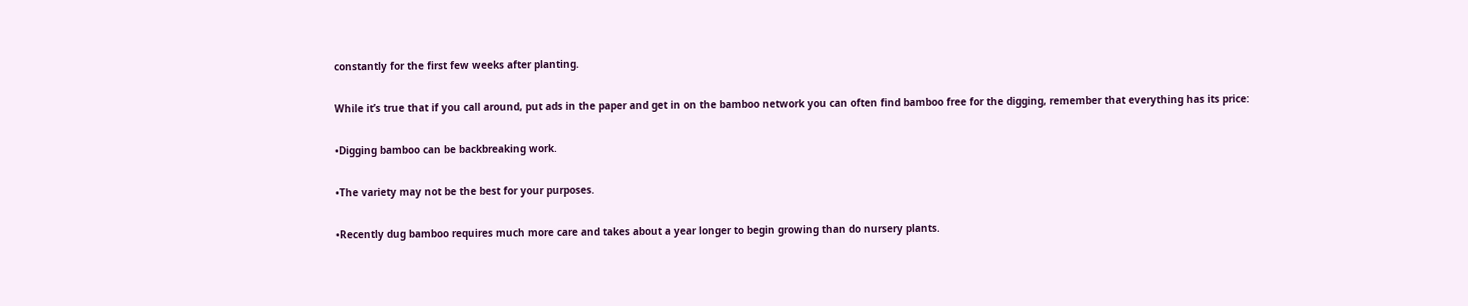constantly for the first few weeks after planting.

While it’s true that if you call around, put ads in the paper and get in on the bamboo network you can often find bamboo free for the digging, remember that everything has its price:

•Digging bamboo can be backbreaking work.

•The variety may not be the best for your purposes.

•Recently dug bamboo requires much more care and takes about a year longer to begin growing than do nursery plants.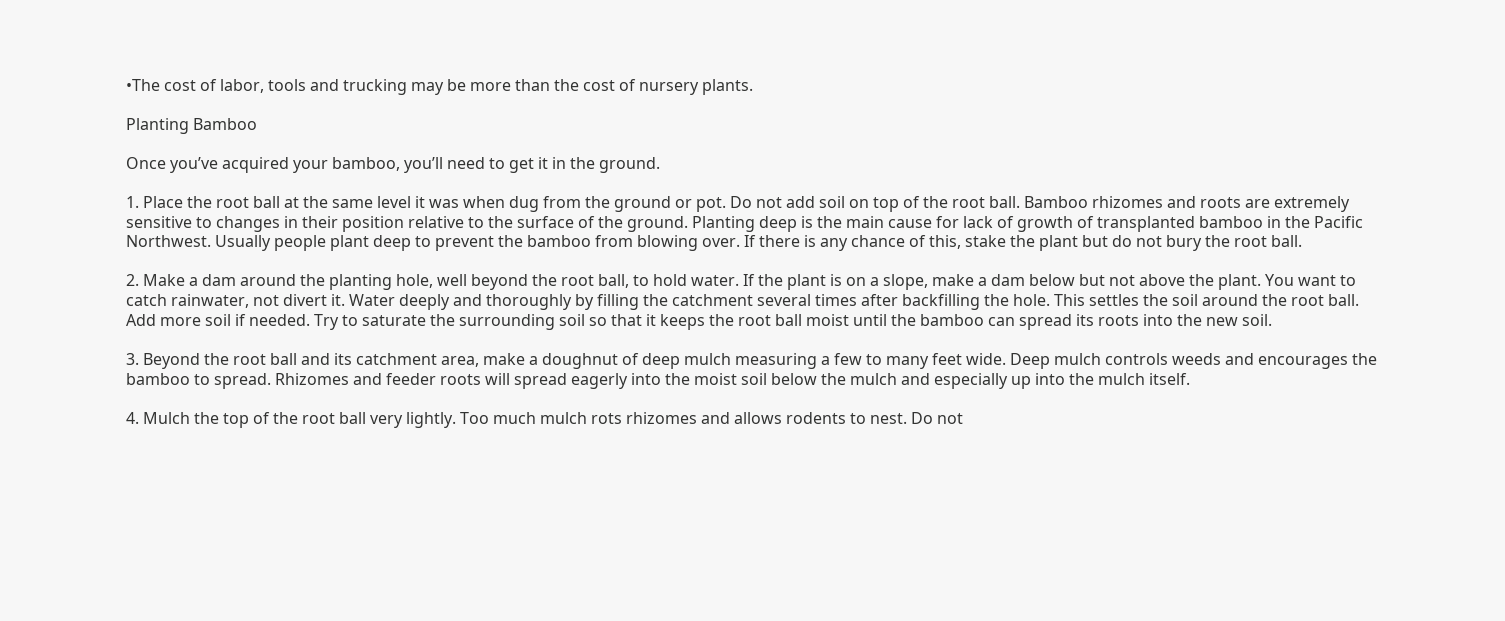•The cost of labor, tools and trucking may be more than the cost of nursery plants.

Planting Bamboo

Once you’ve acquired your bamboo, you’ll need to get it in the ground.

1. Place the root ball at the same level it was when dug from the ground or pot. Do not add soil on top of the root ball. Bamboo rhizomes and roots are extremely sensitive to changes in their position relative to the surface of the ground. Planting deep is the main cause for lack of growth of transplanted bamboo in the Pacific Northwest. Usually people plant deep to prevent the bamboo from blowing over. If there is any chance of this, stake the plant but do not bury the root ball.

2. Make a dam around the planting hole, well beyond the root ball, to hold water. If the plant is on a slope, make a dam below but not above the plant. You want to catch rainwater, not divert it. Water deeply and thoroughly by filling the catchment several times after backfilling the hole. This settles the soil around the root ball. Add more soil if needed. Try to saturate the surrounding soil so that it keeps the root ball moist until the bamboo can spread its roots into the new soil.

3. Beyond the root ball and its catchment area, make a doughnut of deep mulch measuring a few to many feet wide. Deep mulch controls weeds and encourages the bamboo to spread. Rhizomes and feeder roots will spread eagerly into the moist soil below the mulch and especially up into the mulch itself.

4. Mulch the top of the root ball very lightly. Too much mulch rots rhizomes and allows rodents to nest. Do not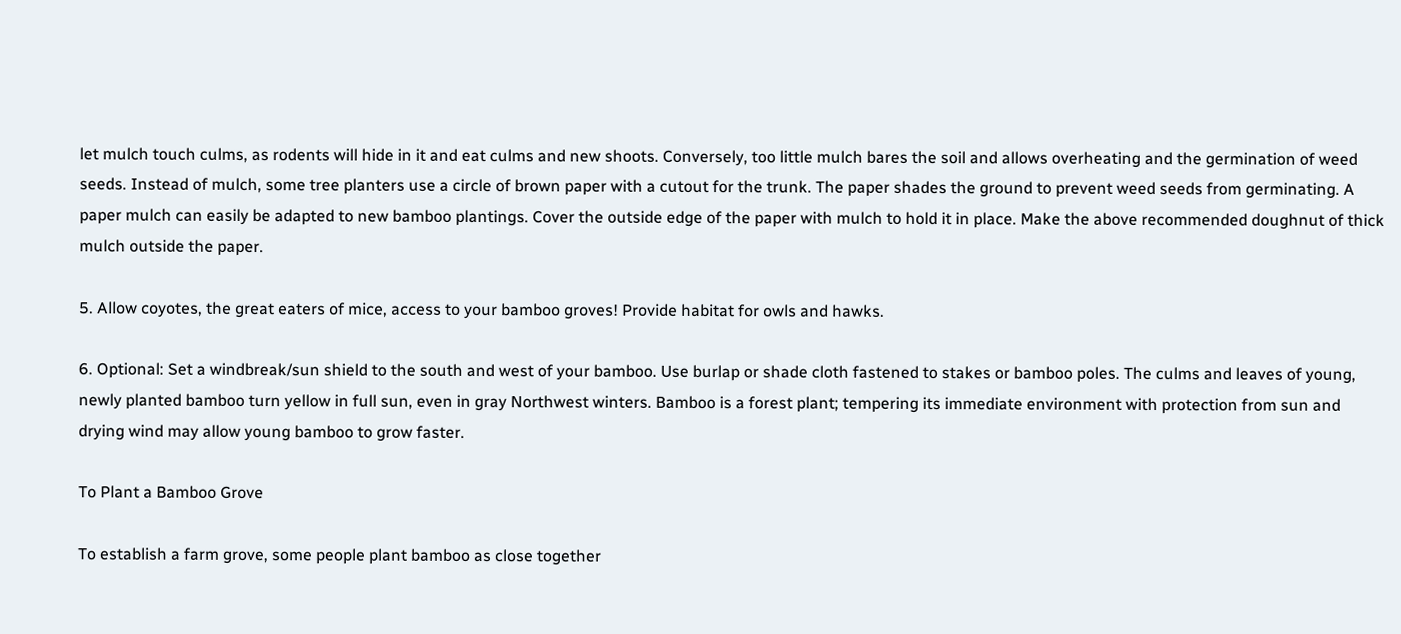let mulch touch culms, as rodents will hide in it and eat culms and new shoots. Conversely, too little mulch bares the soil and allows overheating and the germination of weed seeds. Instead of mulch, some tree planters use a circle of brown paper with a cutout for the trunk. The paper shades the ground to prevent weed seeds from germinating. A paper mulch can easily be adapted to new bamboo plantings. Cover the outside edge of the paper with mulch to hold it in place. Make the above recommended doughnut of thick mulch outside the paper.

5. Allow coyotes, the great eaters of mice, access to your bamboo groves! Provide habitat for owls and hawks.

6. Optional: Set a windbreak/sun shield to the south and west of your bamboo. Use burlap or shade cloth fastened to stakes or bamboo poles. The culms and leaves of young, newly planted bamboo turn yellow in full sun, even in gray Northwest winters. Bamboo is a forest plant; tempering its immediate environment with protection from sun and drying wind may allow young bamboo to grow faster.

To Plant a Bamboo Grove

To establish a farm grove, some people plant bamboo as close together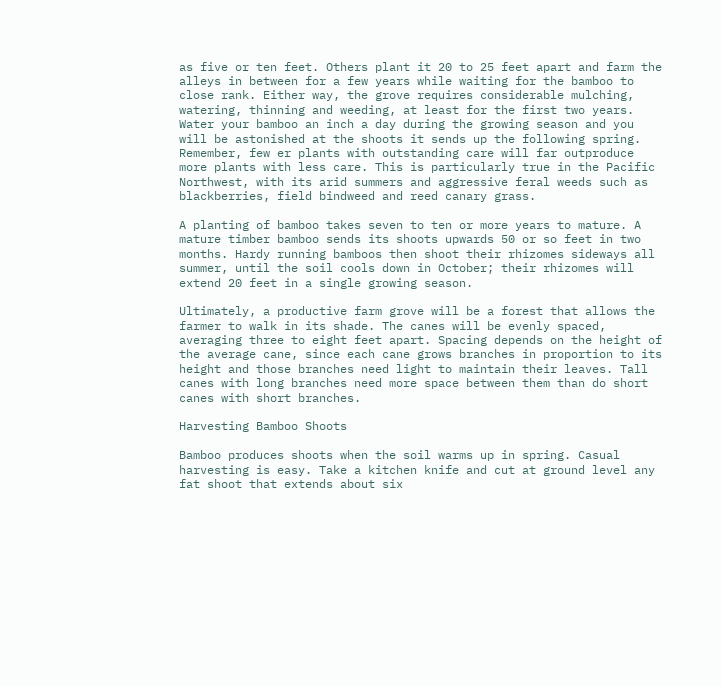as five or ten feet. Others plant it 20 to 25 feet apart and farm the alleys in between for a few years while waiting for the bamboo to close rank. Either way, the grove requires considerable mulching, watering, thinning and weeding, at least for the first two years. Water your bamboo an inch a day during the growing season and you will be astonished at the shoots it sends up the following spring. Remember, few er plants with outstanding care will far outproduce more plants with less care. This is particularly true in the Pacific Northwest, with its arid summers and aggressive feral weeds such as blackberries, field bindweed and reed canary grass.

A planting of bamboo takes seven to ten or more years to mature. A mature timber bamboo sends its shoots upwards 50 or so feet in two months. Hardy running bamboos then shoot their rhizomes sideways all summer, until the soil cools down in October; their rhizomes will extend 20 feet in a single growing season.

Ultimately, a productive farm grove will be a forest that allows the farmer to walk in its shade. The canes will be evenly spaced, averaging three to eight feet apart. Spacing depends on the height of the average cane, since each cane grows branches in proportion to its height and those branches need light to maintain their leaves. Tall canes with long branches need more space between them than do short canes with short branches.

Harvesting Bamboo Shoots

Bamboo produces shoots when the soil warms up in spring. Casual harvesting is easy. Take a kitchen knife and cut at ground level any fat shoot that extends about six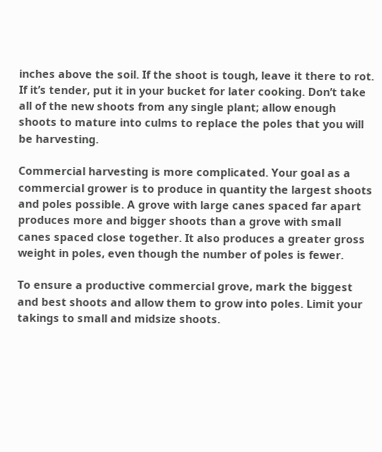inches above the soil. If the shoot is tough, leave it there to rot. If it’s tender, put it in your bucket for later cooking. Don’t take all of the new shoots from any single plant; allow enough shoots to mature into culms to replace the poles that you will be harvesting.

Commercial harvesting is more complicated. Your goal as a commercial grower is to produce in quantity the largest shoots and poles possible. A grove with large canes spaced far apart produces more and bigger shoots than a grove with small canes spaced close together. It also produces a greater gross weight in poles, even though the number of poles is fewer.

To ensure a productive commercial grove, mark the biggest and best shoots and allow them to grow into poles. Limit your takings to small and midsize shoots.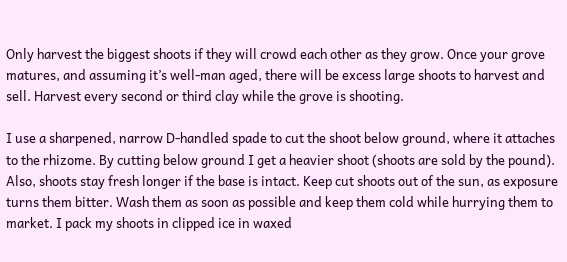Only harvest the biggest shoots if they will crowd each other as they grow. Once your grove matures, and assuming it’s well-man aged, there will be excess large shoots to harvest and sell. Harvest every second or third clay while the grove is shooting.

I use a sharpened, narrow D-handled spade to cut the shoot below ground, where it attaches to the rhizome. By cutting below ground I get a heavier shoot (shoots are sold by the pound). Also, shoots stay fresh longer if the base is intact. Keep cut shoots out of the sun, as exposure turns them bitter. Wash them as soon as possible and keep them cold while hurrying them to market. I pack my shoots in clipped ice in waxed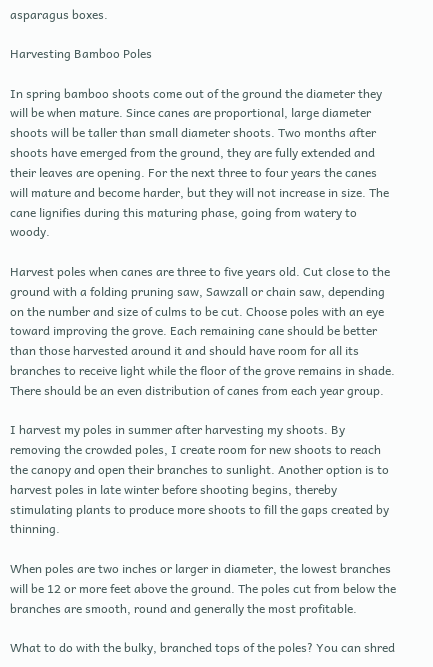asparagus boxes.

Harvesting Bamboo Poles

In spring bamboo shoots come out of the ground the diameter they will be when mature. Since canes are proportional, large diameter shoots will be taller than small diameter shoots. Two months after shoots have emerged from the ground, they are fully extended and their leaves are opening. For the next three to four years the canes will mature and become harder, but they will not increase in size. The cane lignifies during this maturing phase, going from watery to woody.

Harvest poles when canes are three to five years old. Cut close to the ground with a folding pruning saw, Sawzall or chain saw, depending on the number and size of culms to be cut. Choose poles with an eye toward improving the grove. Each remaining cane should be better than those harvested around it and should have room for all its branches to receive light while the floor of the grove remains in shade. There should be an even distribution of canes from each year group.

I harvest my poles in summer after harvesting my shoots. By removing the crowded poles, I create room for new shoots to reach the canopy and open their branches to sunlight. Another option is to harvest poles in late winter before shooting begins, thereby stimulating plants to produce more shoots to fill the gaps created by thinning.

When poles are two inches or larger in diameter, the lowest branches will be 12 or more feet above the ground. The poles cut from below the branches are smooth, round and generally the most profitable.

What to do with the bulky, branched tops of the poles? You can shred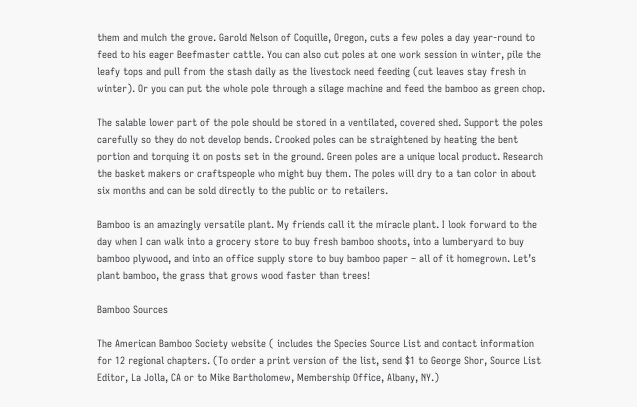them and mulch the grove. Garold Nelson of Coquille, Oregon, cuts a few poles a day year-round to feed to his eager Beefmaster cattle. You can also cut poles at one work session in winter, pile the leafy tops and pull from the stash daily as the livestock need feeding (cut leaves stay fresh in winter). Or you can put the whole pole through a silage machine and feed the bamboo as green chop.

The salable lower part of the pole should be stored in a ventilated, covered shed. Support the poles carefully so they do not develop bends. Crooked poles can be straightened by heating the bent portion and torquing it on posts set in the ground. Green poles are a unique local product. Research the basket makers or craftspeople who might buy them. The poles will dry to a tan color in about six months and can be sold directly to the public or to retailers.

Bamboo is an amazingly versatile plant. My friends call it the miracle plant. I look forward to the day when I can walk into a grocery store to buy fresh bamboo shoots, into a lumberyard to buy bamboo plywood, and into an office supply store to buy bamboo paper – all of it homegrown. Let’s plant bamboo, the grass that grows wood faster than trees!

Bamboo Sources

The American Bamboo Society website ( includes the Species Source List and contact information for 12 regional chapters. (To order a print version of the list, send $1 to George Shor, Source List Editor, La Jolla, CA or to Mike Bartholomew, Membership Office, Albany, NY.)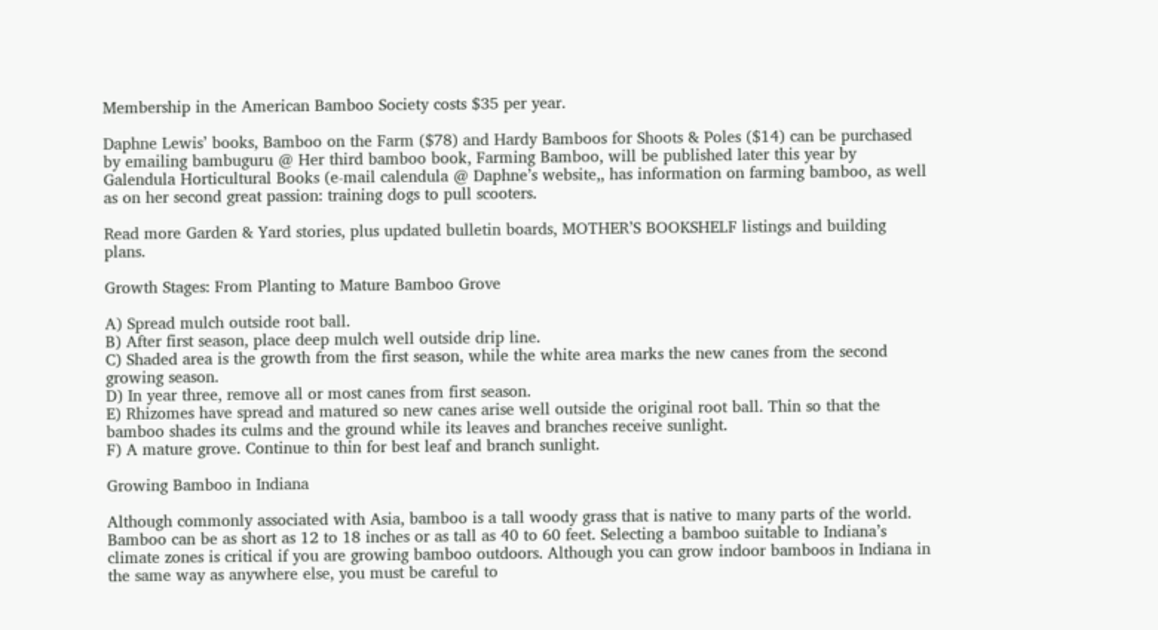Membership in the American Bamboo Society costs $35 per year.

Daphne Lewis’ books, Bamboo on the Farm ($78) and Hardy Bamboos for Shoots & Poles ($14) can be purchased by emailing bambuguru @ Her third bamboo book, Farming Bamboo, will be published later this year by Galendula Horticultural Books (e-mail calendula @ Daphne’s website,, has information on farming bamboo, as well as on her second great passion: training dogs to pull scooters.

Read more Garden & Yard stories, plus updated bulletin boards, MOTHER’S BOOKSHELF listings and building plans.

Growth Stages: From Planting to Mature Bamboo Grove

A) Spread mulch outside root ball.
B) After first season, place deep mulch well outside drip line.
C) Shaded area is the growth from the first season, while the white area marks the new canes from the second growing season.
D) In year three, remove all or most canes from first season.
E) Rhizomes have spread and matured so new canes arise well outside the original root ball. Thin so that the bamboo shades its culms and the ground while its leaves and branches receive sunlight.
F) A mature grove. Continue to thin for best leaf and branch sunlight.

Growing Bamboo in Indiana

Although commonly associated with Asia, bamboo is a tall woody grass that is native to many parts of the world. Bamboo can be as short as 12 to 18 inches or as tall as 40 to 60 feet. Selecting a bamboo suitable to Indiana’s climate zones is critical if you are growing bamboo outdoors. Although you can grow indoor bamboos in Indiana in the same way as anywhere else, you must be careful to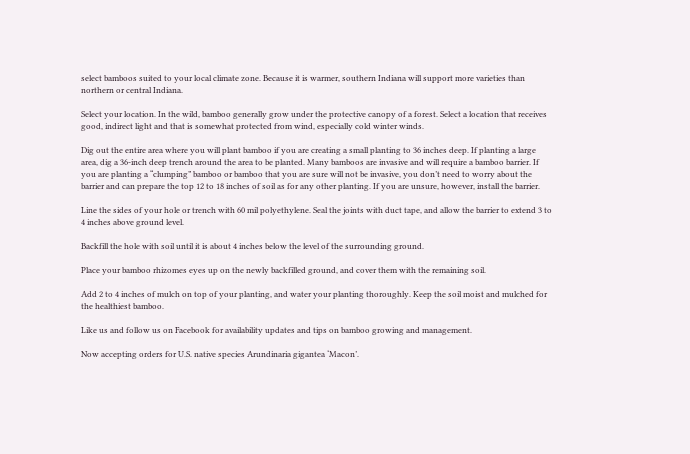select bamboos suited to your local climate zone. Because it is warmer, southern Indiana will support more varieties than northern or central Indiana.

Select your location. In the wild, bamboo generally grow under the protective canopy of a forest. Select a location that receives good, indirect light and that is somewhat protected from wind, especially cold winter winds.

Dig out the entire area where you will plant bamboo if you are creating a small planting to 36 inches deep. If planting a large area, dig a 36-inch deep trench around the area to be planted. Many bamboos are invasive and will require a bamboo barrier. If you are planting a “clumping” bamboo or bamboo that you are sure will not be invasive, you don’t need to worry about the barrier and can prepare the top 12 to 18 inches of soil as for any other planting. If you are unsure, however, install the barrier.

Line the sides of your hole or trench with 60 mil polyethylene. Seal the joints with duct tape, and allow the barrier to extend 3 to 4 inches above ground level.

Backfill the hole with soil until it is about 4 inches below the level of the surrounding ground.

Place your bamboo rhizomes eyes up on the newly backfilled ground, and cover them with the remaining soil.

Add 2 to 4 inches of mulch on top of your planting, and water your planting thoroughly. Keep the soil moist and mulched for the healthiest bamboo.

Like us and follow us on Facebook for availability updates and tips on bamboo growing and management.

Now accepting orders for U.S. native species Arundinaria gigantea ‘Macon’.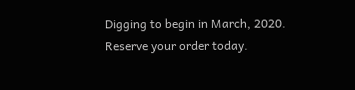Digging to begin in March, 2020.
Reserve your order today.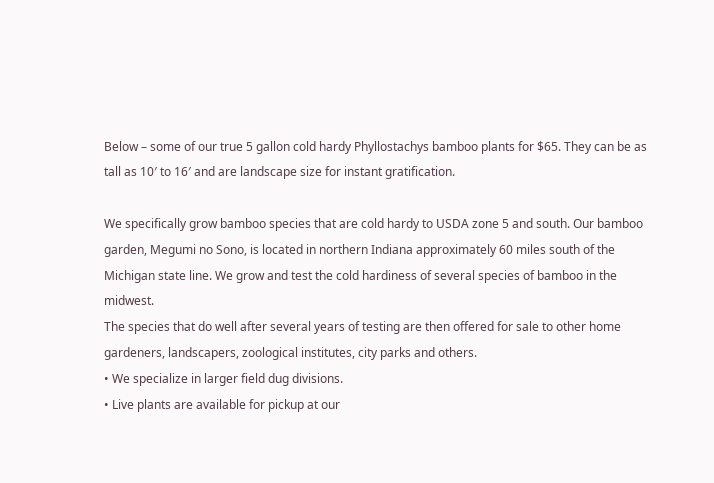Below – some of our true 5 gallon cold hardy Phyllostachys bamboo plants for $65. They can be as tall as 10′ to 16′ and are landscape size for instant gratification.

We specifically grow bamboo species that are cold hardy to USDA zone 5 and south. Our bamboo garden, Megumi no Sono, is located in northern Indiana approximately 60 miles south of the Michigan state line. We grow and test the cold hardiness of several species of bamboo in the midwest.
The species that do well after several years of testing are then offered for sale to other home gardeners, landscapers, zoological institutes, city parks and others.
• We specialize in larger field dug divisions.
• Live plants are available for pickup at our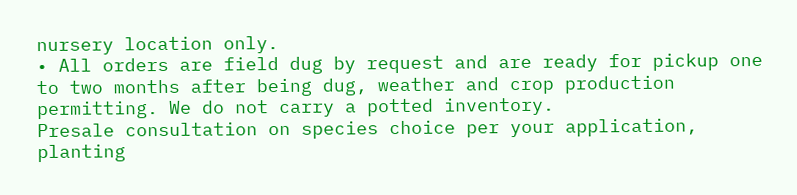nursery location only.
• All orders are field dug by request and are ready for pickup one to two months after being dug, weather and crop production permitting. We do not carry a potted inventory.
Presale consultation on species choice per your application, planting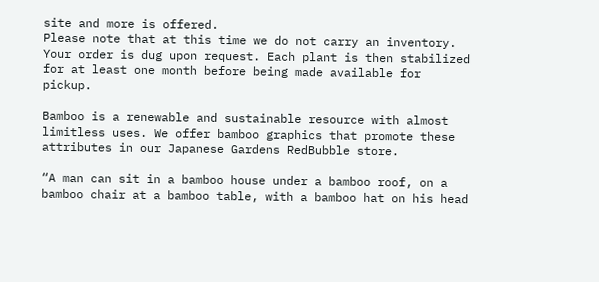site and more is offered.
Please note that at this time we do not carry an inventory. Your order is dug upon request. Each plant is then stabilized for at least one month before being made available for pickup.

Bamboo is a renewable and sustainable resource with almost limitless uses. We offer bamboo graphics that promote these attributes in our Japanese Gardens RedBubble store.

“A man can sit in a bamboo house under a bamboo roof, on a bamboo chair at a bamboo table, with a bamboo hat on his head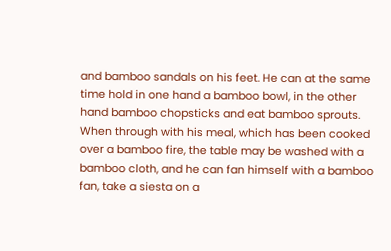and bamboo sandals on his feet. He can at the same time hold in one hand a bamboo bowl, in the other hand bamboo chopsticks and eat bamboo sprouts. When through with his meal, which has been cooked over a bamboo fire, the table may be washed with a bamboo cloth, and he can fan himself with a bamboo fan, take a siesta on a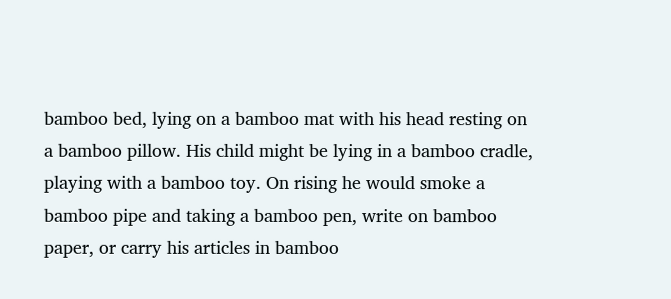bamboo bed, lying on a bamboo mat with his head resting on a bamboo pillow. His child might be lying in a bamboo cradle, playing with a bamboo toy. On rising he would smoke a bamboo pipe and taking a bamboo pen, write on bamboo paper, or carry his articles in bamboo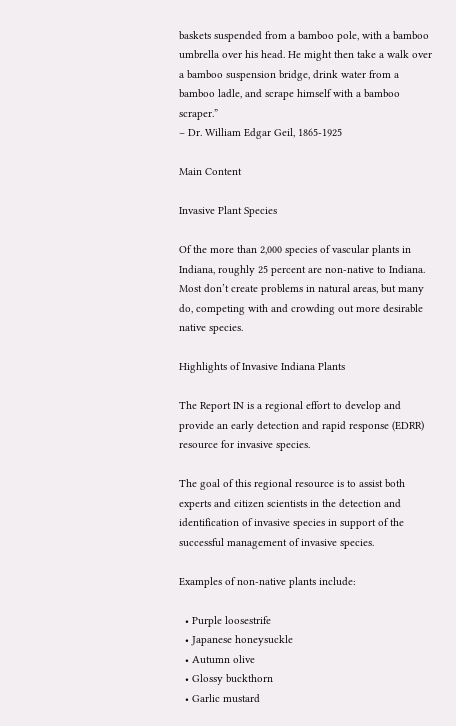baskets suspended from a bamboo pole, with a bamboo umbrella over his head. He might then take a walk over a bamboo suspension bridge, drink water from a bamboo ladle, and scrape himself with a bamboo scraper.”
– Dr. William Edgar Geil, 1865-1925

Main Content

Invasive Plant Species

Of the more than 2,000 species of vascular plants in Indiana, roughly 25 percent are non-native to Indiana. Most don’t create problems in natural areas, but many do, competing with and crowding out more desirable native species.

Highlights of Invasive Indiana Plants

The Report IN is a regional effort to develop and provide an early detection and rapid response (EDRR) resource for invasive species.

The goal of this regional resource is to assist both experts and citizen scientists in the detection and identification of invasive species in support of the successful management of invasive species.

Examples of non-native plants include:

  • Purple loosestrife
  • Japanese honeysuckle
  • Autumn olive
  • Glossy buckthorn
  • Garlic mustard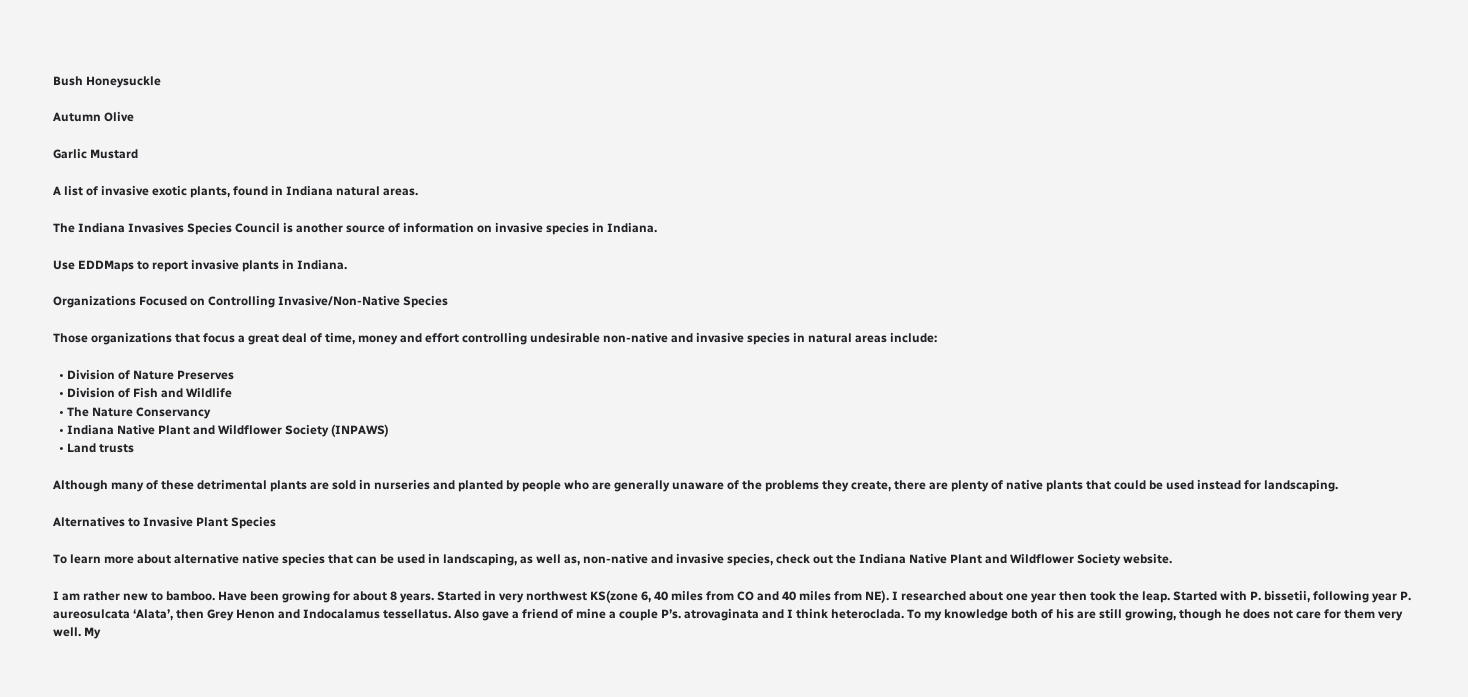Bush Honeysuckle

Autumn Olive

Garlic Mustard

A list of invasive exotic plants, found in Indiana natural areas.

The Indiana Invasives Species Council is another source of information on invasive species in Indiana.

Use EDDMaps to report invasive plants in Indiana.

Organizations Focused on Controlling Invasive/Non-Native Species

Those organizations that focus a great deal of time, money and effort controlling undesirable non-native and invasive species in natural areas include:

  • Division of Nature Preserves
  • Division of Fish and Wildlife
  • The Nature Conservancy
  • Indiana Native Plant and Wildflower Society (INPAWS)
  • Land trusts

Although many of these detrimental plants are sold in nurseries and planted by people who are generally unaware of the problems they create, there are plenty of native plants that could be used instead for landscaping.

Alternatives to Invasive Plant Species

To learn more about alternative native species that can be used in landscaping, as well as, non-native and invasive species, check out the Indiana Native Plant and Wildflower Society website.

I am rather new to bamboo. Have been growing for about 8 years. Started in very northwest KS(zone 6, 40 miles from CO and 40 miles from NE). I researched about one year then took the leap. Started with P. bissetii, following year P. aureosulcata ‘Alata’, then Grey Henon and Indocalamus tessellatus. Also gave a friend of mine a couple P’s. atrovaginata and I think heteroclada. To my knowledge both of his are still growing, though he does not care for them very well. My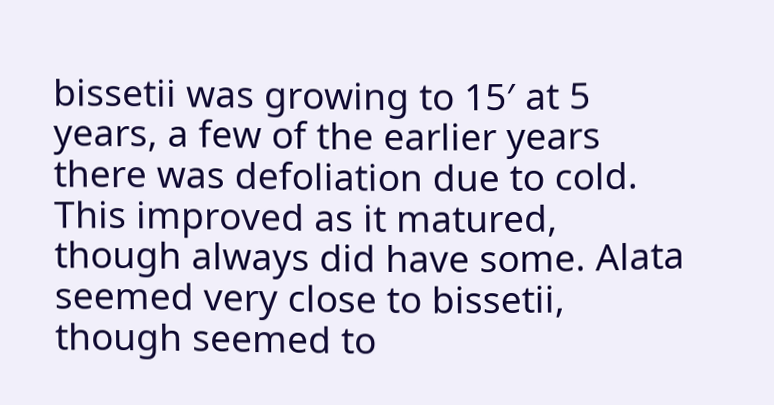bissetii was growing to 15′ at 5 years, a few of the earlier years there was defoliation due to cold. This improved as it matured, though always did have some. Alata seemed very close to bissetii, though seemed to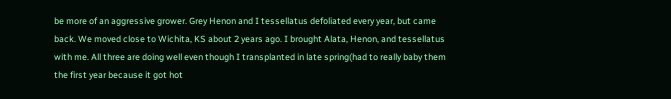be more of an aggressive grower. Grey Henon and I tessellatus defoliated every year, but came back. We moved close to Wichita, KS about 2 years ago. I brought Alata, Henon, and tessellatus with me. All three are doing well even though I transplanted in late spring(had to really baby them the first year because it got hot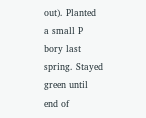out). Planted a small P bory last spring. Stayed green until end of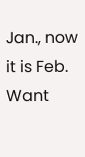Jan., now it is Feb. Want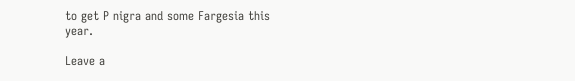to get P nigra and some Fargesia this year.

Leave a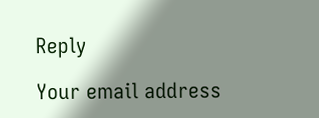Reply

Your email address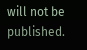will not be published.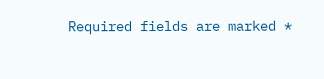Required fields are marked *